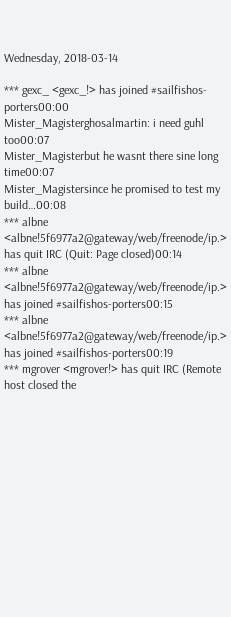Wednesday, 2018-03-14

*** gexc_ <gexc_!> has joined #sailfishos-porters00:00
Mister_Magisterghosalmartin: i need guhl too00:07
Mister_Magisterbut he wasnt there sine long time00:07
Mister_Magistersince he promised to test my build…00:08
*** albne <albne!5f6977a2@gateway/web/freenode/ip.> has quit IRC (Quit: Page closed)00:14
*** albne <albne!5f6977a2@gateway/web/freenode/ip.> has joined #sailfishos-porters00:15
*** albne <albne!5f6977a2@gateway/web/freenode/ip.> has joined #sailfishos-porters00:19
*** mgrover <mgrover!> has quit IRC (Remote host closed the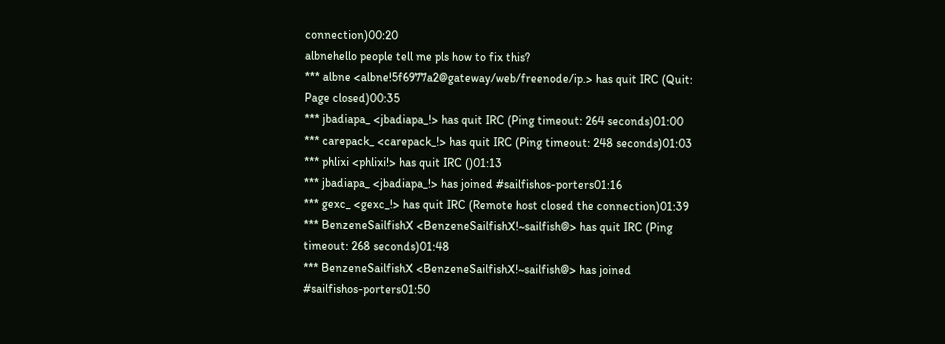connection)00:20
albnehello people tell me pls how to fix this?
*** albne <albne!5f6977a2@gateway/web/freenode/ip.> has quit IRC (Quit: Page closed)00:35
*** jbadiapa_ <jbadiapa_!> has quit IRC (Ping timeout: 264 seconds)01:00
*** carepack_ <carepack_!> has quit IRC (Ping timeout: 248 seconds)01:03
*** phlixi <phlixi!> has quit IRC ()01:13
*** jbadiapa_ <jbadiapa_!> has joined #sailfishos-porters01:16
*** gexc_ <gexc_!> has quit IRC (Remote host closed the connection)01:39
*** BenzeneSailfishX <BenzeneSailfishX!~sailfish@> has quit IRC (Ping timeout: 268 seconds)01:48
*** BenzeneSailfishX <BenzeneSailfishX!~sailfish@> has joined #sailfishos-porters01:50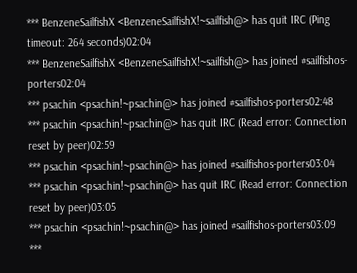*** BenzeneSailfishX <BenzeneSailfishX!~sailfish@> has quit IRC (Ping timeout: 264 seconds)02:04
*** BenzeneSailfishX <BenzeneSailfishX!~sailfish@> has joined #sailfishos-porters02:04
*** psachin <psachin!~psachin@> has joined #sailfishos-porters02:48
*** psachin <psachin!~psachin@> has quit IRC (Read error: Connection reset by peer)02:59
*** psachin <psachin!~psachin@> has joined #sailfishos-porters03:04
*** psachin <psachin!~psachin@> has quit IRC (Read error: Connection reset by peer)03:05
*** psachin <psachin!~psachin@> has joined #sailfishos-porters03:09
***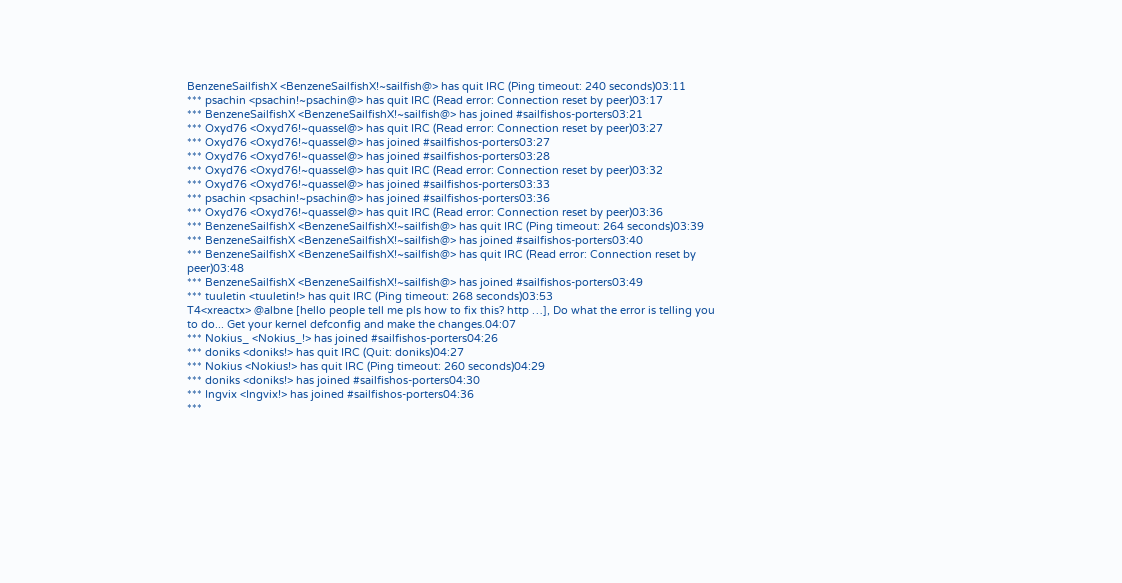BenzeneSailfishX <BenzeneSailfishX!~sailfish@> has quit IRC (Ping timeout: 240 seconds)03:11
*** psachin <psachin!~psachin@> has quit IRC (Read error: Connection reset by peer)03:17
*** BenzeneSailfishX <BenzeneSailfishX!~sailfish@> has joined #sailfishos-porters03:21
*** Oxyd76 <Oxyd76!~quassel@> has quit IRC (Read error: Connection reset by peer)03:27
*** Oxyd76 <Oxyd76!~quassel@> has joined #sailfishos-porters03:27
*** Oxyd76 <Oxyd76!~quassel@> has joined #sailfishos-porters03:28
*** Oxyd76 <Oxyd76!~quassel@> has quit IRC (Read error: Connection reset by peer)03:32
*** Oxyd76 <Oxyd76!~quassel@> has joined #sailfishos-porters03:33
*** psachin <psachin!~psachin@> has joined #sailfishos-porters03:36
*** Oxyd76 <Oxyd76!~quassel@> has quit IRC (Read error: Connection reset by peer)03:36
*** BenzeneSailfishX <BenzeneSailfishX!~sailfish@> has quit IRC (Ping timeout: 264 seconds)03:39
*** BenzeneSailfishX <BenzeneSailfishX!~sailfish@> has joined #sailfishos-porters03:40
*** BenzeneSailfishX <BenzeneSailfishX!~sailfish@> has quit IRC (Read error: Connection reset by peer)03:48
*** BenzeneSailfishX <BenzeneSailfishX!~sailfish@> has joined #sailfishos-porters03:49
*** tuuletin <tuuletin!> has quit IRC (Ping timeout: 268 seconds)03:53
T4<xreactx> @albne [hello people tell me pls how to fix this? http …], Do what the error is telling you to do... Get your kernel defconfig and make the changes.04:07
*** Nokius_ <Nokius_!> has joined #sailfishos-porters04:26
*** doniks <doniks!> has quit IRC (Quit: doniks)04:27
*** Nokius <Nokius!> has quit IRC (Ping timeout: 260 seconds)04:29
*** doniks <doniks!> has joined #sailfishos-porters04:30
*** Ingvix <Ingvix!> has joined #sailfishos-porters04:36
***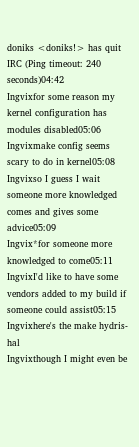doniks <doniks!> has quit IRC (Ping timeout: 240 seconds)04:42
Ingvixfor some reason my kernel configuration has modules disabled05:06
Ingvixmake config seems scary to do in kernel05:08
Ingvixso I guess I wait someone more knowledged comes and gives some advice05:09
Ingvix*for someone more knowledged to come05:11
IngvixI'd like to have some vendors added to my build if someone could assist05:15
Ingvixhere's the make hydris-hal
Ingvixthough I might even be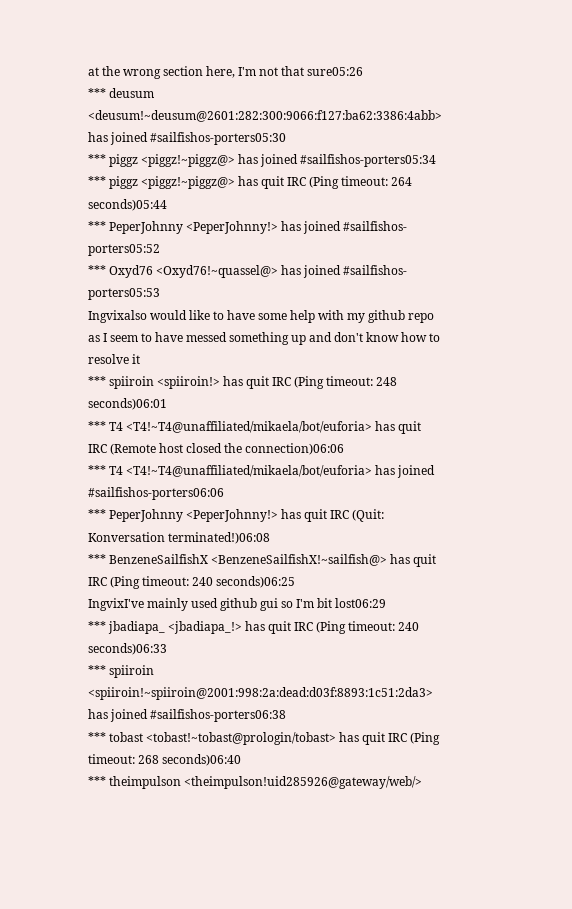at the wrong section here, I'm not that sure05:26
*** deusum <deusum!~deusum@2601:282:300:9066:f127:ba62:3386:4abb> has joined #sailfishos-porters05:30
*** piggz <piggz!~piggz@> has joined #sailfishos-porters05:34
*** piggz <piggz!~piggz@> has quit IRC (Ping timeout: 264 seconds)05:44
*** PeperJohnny <PeperJohnny!> has joined #sailfishos-porters05:52
*** Oxyd76 <Oxyd76!~quassel@> has joined #sailfishos-porters05:53
Ingvixalso would like to have some help with my github repo as I seem to have messed something up and don't know how to resolve it
*** spiiroin <spiiroin!> has quit IRC (Ping timeout: 248 seconds)06:01
*** T4 <T4!~T4@unaffiliated/mikaela/bot/euforia> has quit IRC (Remote host closed the connection)06:06
*** T4 <T4!~T4@unaffiliated/mikaela/bot/euforia> has joined #sailfishos-porters06:06
*** PeperJohnny <PeperJohnny!> has quit IRC (Quit: Konversation terminated!)06:08
*** BenzeneSailfishX <BenzeneSailfishX!~sailfish@> has quit IRC (Ping timeout: 240 seconds)06:25
IngvixI've mainly used github gui so I'm bit lost06:29
*** jbadiapa_ <jbadiapa_!> has quit IRC (Ping timeout: 240 seconds)06:33
*** spiiroin <spiiroin!~spiiroin@2001:998:2a:dead:d03f:8893:1c51:2da3> has joined #sailfishos-porters06:38
*** tobast <tobast!~tobast@prologin/tobast> has quit IRC (Ping timeout: 268 seconds)06:40
*** theimpulson <theimpulson!uid285926@gateway/web/>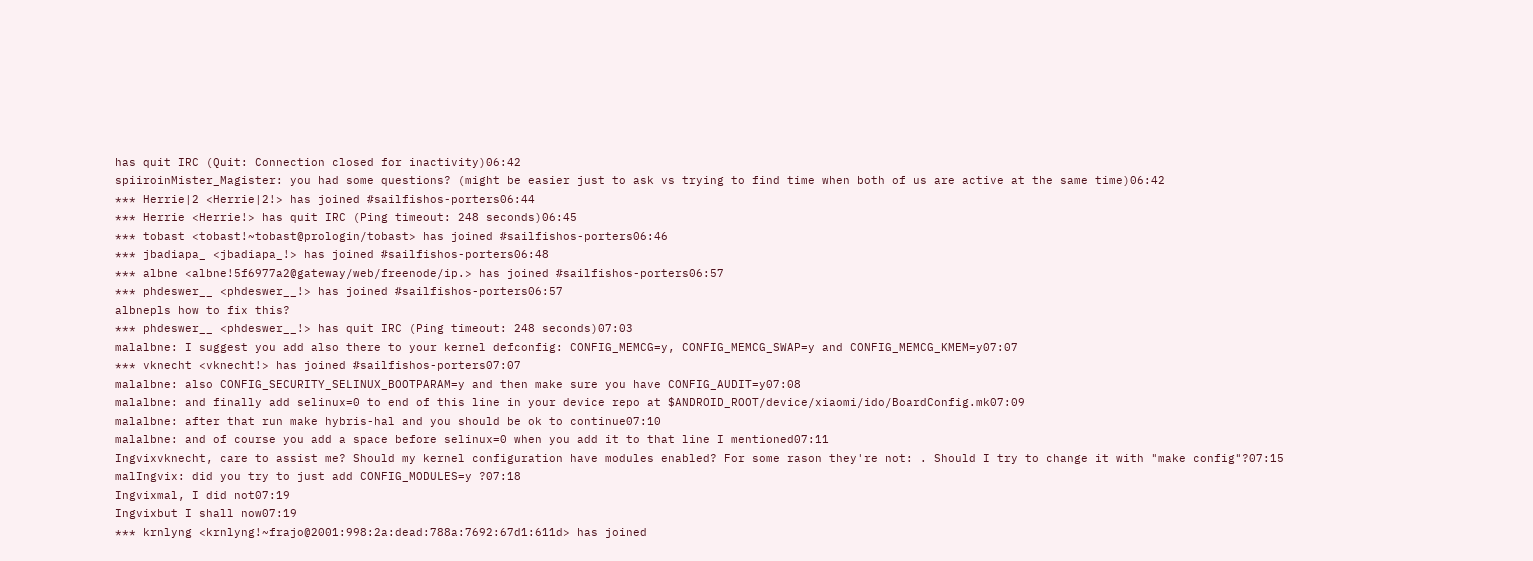has quit IRC (Quit: Connection closed for inactivity)06:42
spiiroinMister_Magister: you had some questions? (might be easier just to ask vs trying to find time when both of us are active at the same time)06:42
*** Herrie|2 <Herrie|2!> has joined #sailfishos-porters06:44
*** Herrie <Herrie!> has quit IRC (Ping timeout: 248 seconds)06:45
*** tobast <tobast!~tobast@prologin/tobast> has joined #sailfishos-porters06:46
*** jbadiapa_ <jbadiapa_!> has joined #sailfishos-porters06:48
*** albne <albne!5f6977a2@gateway/web/freenode/ip.> has joined #sailfishos-porters06:57
*** phdeswer__ <phdeswer__!> has joined #sailfishos-porters06:57
albnepls how to fix this?
*** phdeswer__ <phdeswer__!> has quit IRC (Ping timeout: 248 seconds)07:03
malalbne: I suggest you add also there to your kernel defconfig: CONFIG_MEMCG=y, CONFIG_MEMCG_SWAP=y and CONFIG_MEMCG_KMEM=y07:07
*** vknecht <vknecht!> has joined #sailfishos-porters07:07
malalbne: also CONFIG_SECURITY_SELINUX_BOOTPARAM=y and then make sure you have CONFIG_AUDIT=y07:08
malalbne: and finally add selinux=0 to end of this line in your device repo at $ANDROID_ROOT/device/xiaomi/ido/BoardConfig.mk07:09
malalbne: after that run make hybris-hal and you should be ok to continue07:10
malalbne: and of course you add a space before selinux=0 when you add it to that line I mentioned07:11
Ingvixvknecht, care to assist me? Should my kernel configuration have modules enabled? For some rason they're not: . Should I try to change it with "make config"?07:15
malIngvix: did you try to just add CONFIG_MODULES=y ?07:18
Ingvixmal, I did not07:19
Ingvixbut I shall now07:19
*** krnlyng <krnlyng!~frajo@2001:998:2a:dead:788a:7692:67d1:611d> has joined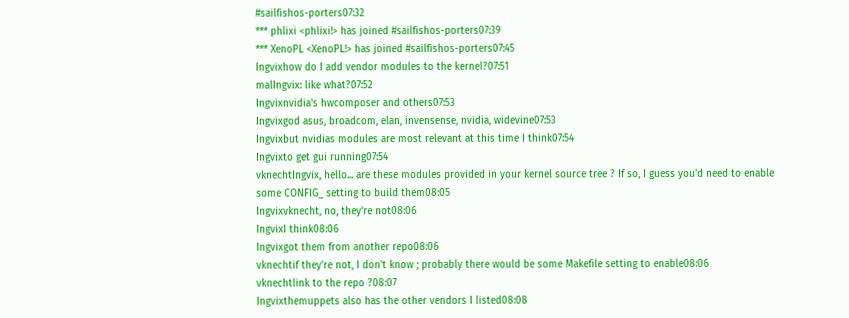#sailfishos-porters07:32
*** phlixi <phlixi!> has joined #sailfishos-porters07:39
*** XenoPL <XenoPL!> has joined #sailfishos-porters07:45
Ingvixhow do I add vendor modules to the kernel?07:51
malIngvix: like what?07:52
Ingvixnvidia's hwcomposer and others07:53
Ingvixgod asus, broadcom, elan, invensense, nvidia, widevine07:53
Ingvixbut nvidias modules are most relevant at this time I think07:54
Ingvixto get gui running07:54
vknechtIngvix, hello... are these modules provided in your kernel source tree ? If so, I guess you'd need to enable some CONFIG_ setting to build them08:05
Ingvixvknecht, no, they're not08:06
IngvixI think08:06
Ingvixgot them from another repo08:06
vknechtif they're not, I don't know ; probably there would be some Makefile setting to enable08:06
vknechtlink to the repo ?08:07
Ingvixthemuppets also has the other vendors I listed08:08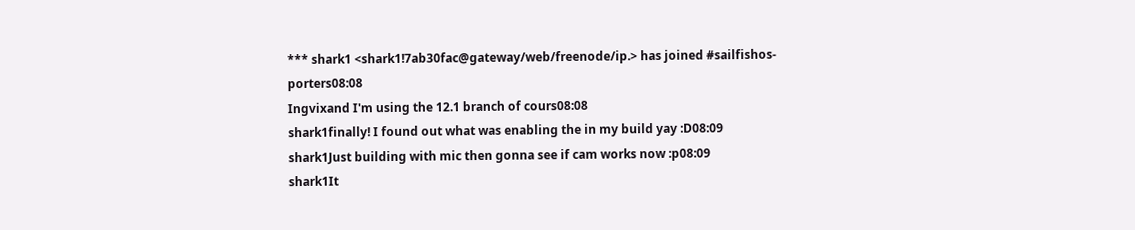*** shark1 <shark1!7ab30fac@gateway/web/freenode/ip.> has joined #sailfishos-porters08:08
Ingvixand I'm using the 12.1 branch of cours08:08
shark1finally! I found out what was enabling the in my build yay :D08:09
shark1Just building with mic then gonna see if cam works now :p08:09
shark1It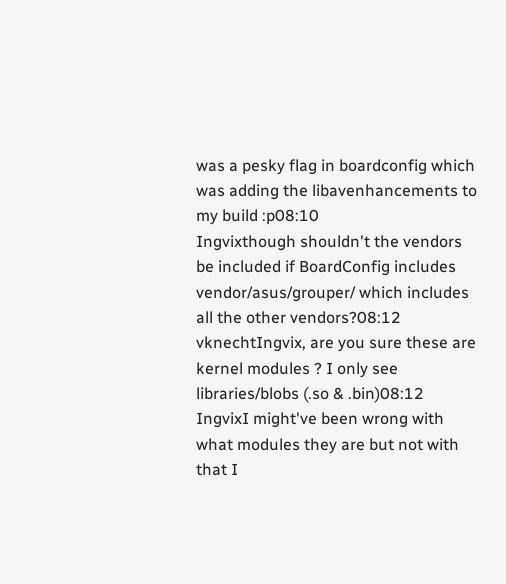was a pesky flag in boardconfig which was adding the libavenhancements to my build :p08:10
Ingvixthough shouldn't the vendors be included if BoardConfig includes vendor/asus/grouper/ which includes all the other vendors?08:12
vknechtIngvix, are you sure these are kernel modules ? I only see libraries/blobs (.so & .bin)08:12
IngvixI might've been wrong with what modules they are but not with that I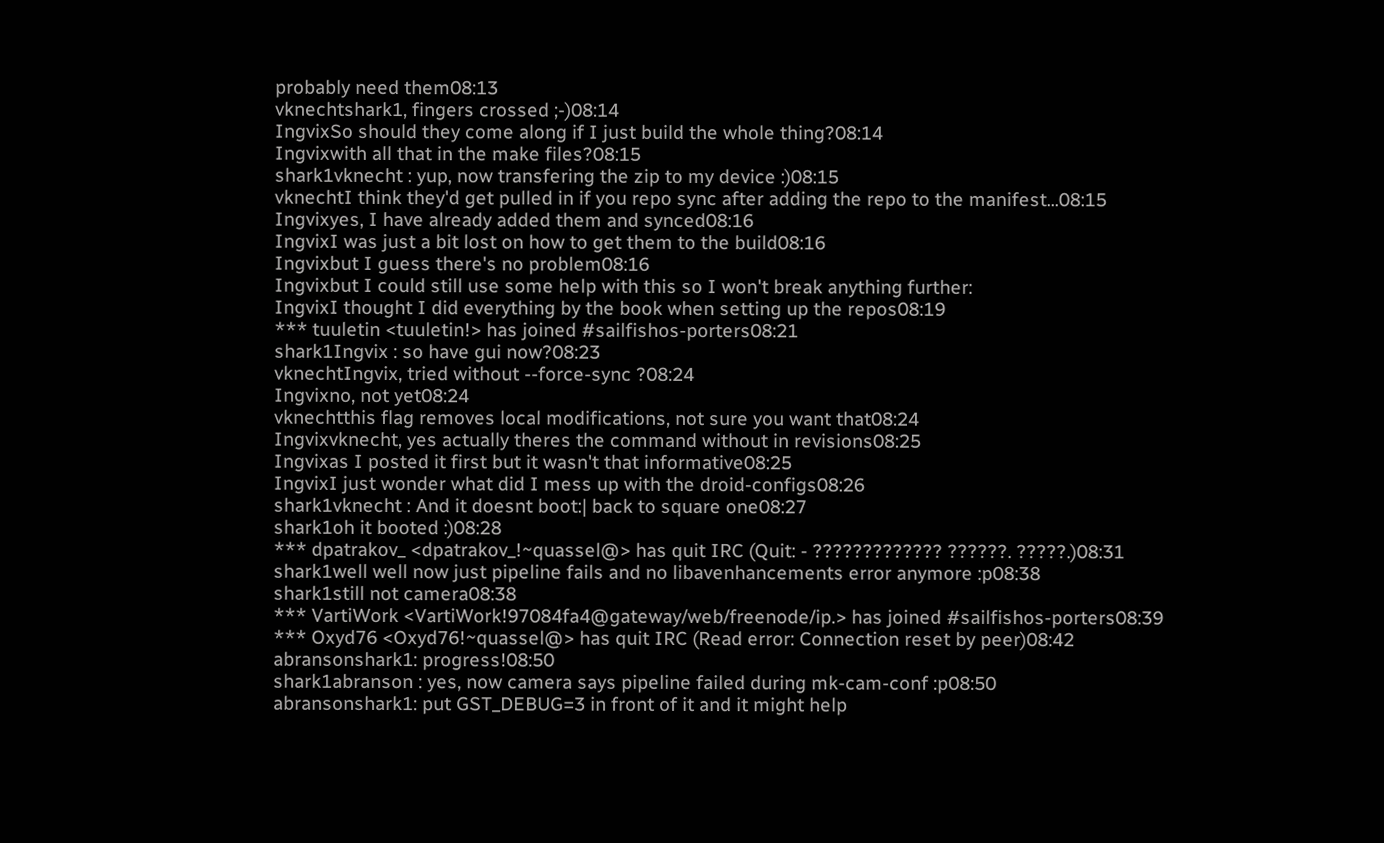probably need them08:13
vknechtshark1, fingers crossed ;-)08:14
IngvixSo should they come along if I just build the whole thing?08:14
Ingvixwith all that in the make files?08:15
shark1vknecht : yup, now transfering the zip to my device :)08:15
vknechtI think they'd get pulled in if you repo sync after adding the repo to the manifest...08:15
Ingvixyes, I have already added them and synced08:16
IngvixI was just a bit lost on how to get them to the build08:16
Ingvixbut I guess there's no problem08:16
Ingvixbut I could still use some help with this so I won't break anything further:
IngvixI thought I did everything by the book when setting up the repos08:19
*** tuuletin <tuuletin!> has joined #sailfishos-porters08:21
shark1Ingvix : so have gui now?08:23
vknechtIngvix, tried without --force-sync ?08:24
Ingvixno, not yet08:24
vknechtthis flag removes local modifications, not sure you want that08:24
Ingvixvknecht, yes actually theres the command without in revisions08:25
Ingvixas I posted it first but it wasn't that informative08:25
IngvixI just wonder what did I mess up with the droid-configs08:26
shark1vknecht : And it doesnt boot:| back to square one08:27
shark1oh it booted :)08:28
*** dpatrakov_ <dpatrakov_!~quassel@> has quit IRC (Quit: - ????????????? ??????. ?????.)08:31
shark1well well now just pipeline fails and no libavenhancements error anymore :p08:38
shark1still not camera08:38
*** VartiWork <VartiWork!97084fa4@gateway/web/freenode/ip.> has joined #sailfishos-porters08:39
*** Oxyd76 <Oxyd76!~quassel@> has quit IRC (Read error: Connection reset by peer)08:42
abransonshark1: progress!08:50
shark1abranson : yes, now camera says pipeline failed during mk-cam-conf :p08:50
abransonshark1: put GST_DEBUG=3 in front of it and it might help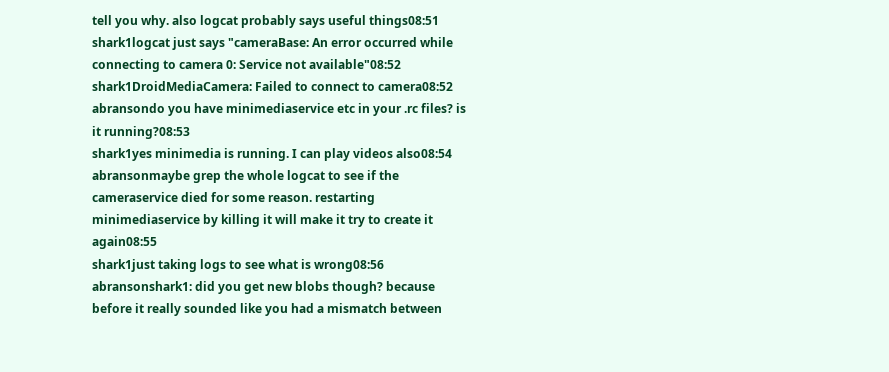tell you why. also logcat probably says useful things08:51
shark1logcat just says "cameraBase: An error occurred while connecting to camera 0: Service not available"08:52
shark1DroidMediaCamera: Failed to connect to camera08:52
abransondo you have minimediaservice etc in your .rc files? is it running?08:53
shark1yes minimedia is running. I can play videos also08:54
abransonmaybe grep the whole logcat to see if the cameraservice died for some reason. restarting minimediaservice by killing it will make it try to create it again08:55
shark1just taking logs to see what is wrong08:56
abransonshark1: did you get new blobs though? because before it really sounded like you had a mismatch between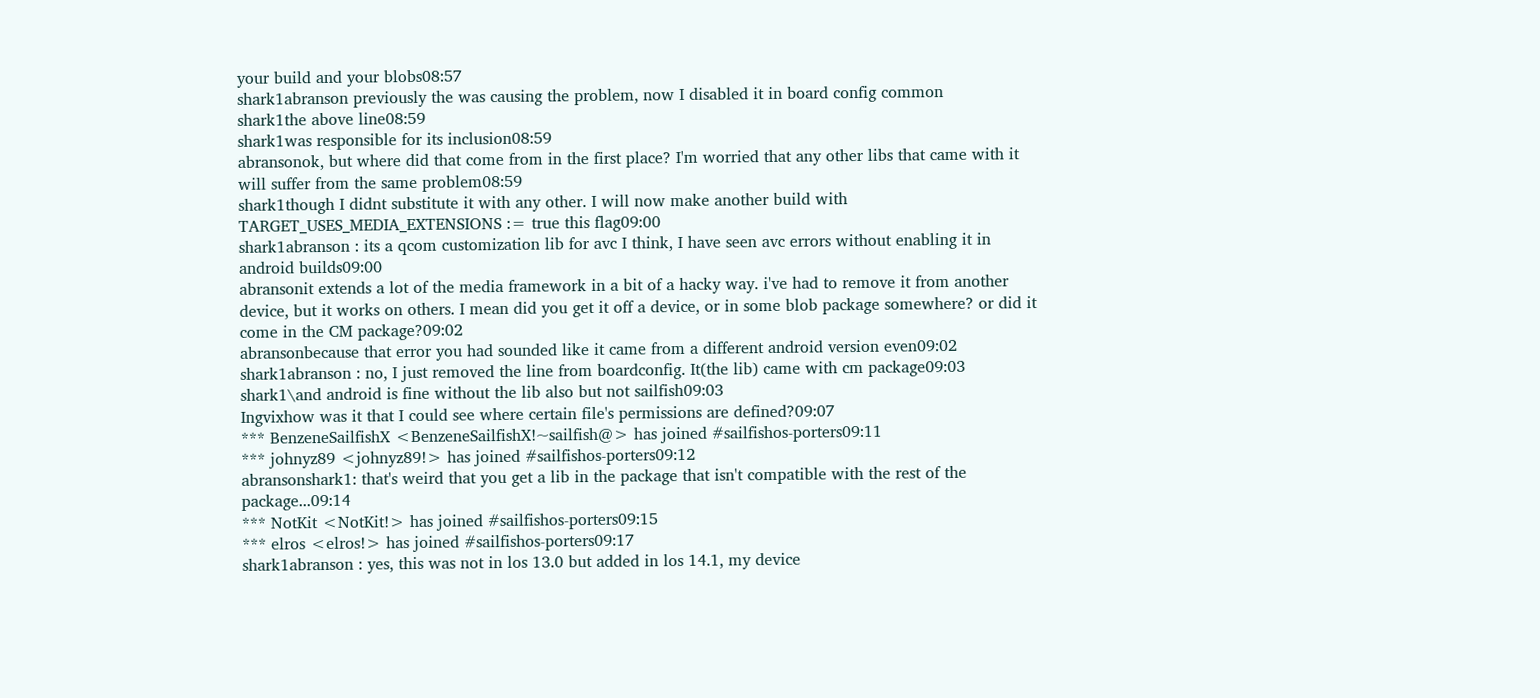your build and your blobs08:57
shark1abranson previously the was causing the problem, now I disabled it in board config common
shark1the above line08:59
shark1was responsible for its inclusion08:59
abransonok, but where did that come from in the first place? I'm worried that any other libs that came with it will suffer from the same problem08:59
shark1though I didnt substitute it with any other. I will now make another build with TARGET_USES_MEDIA_EXTENSIONS := true this flag09:00
shark1abranson : its a qcom customization lib for avc I think, I have seen avc errors without enabling it in android builds09:00
abransonit extends a lot of the media framework in a bit of a hacky way. i've had to remove it from another device, but it works on others. I mean did you get it off a device, or in some blob package somewhere? or did it come in the CM package?09:02
abransonbecause that error you had sounded like it came from a different android version even09:02
shark1abranson : no, I just removed the line from boardconfig. It(the lib) came with cm package09:03
shark1\and android is fine without the lib also but not sailfish09:03
Ingvixhow was it that I could see where certain file's permissions are defined?09:07
*** BenzeneSailfishX <BenzeneSailfishX!~sailfish@> has joined #sailfishos-porters09:11
*** johnyz89 <johnyz89!> has joined #sailfishos-porters09:12
abransonshark1: that's weird that you get a lib in the package that isn't compatible with the rest of the package...09:14
*** NotKit <NotKit!> has joined #sailfishos-porters09:15
*** elros <elros!> has joined #sailfishos-porters09:17
shark1abranson : yes, this was not in los 13.0 but added in los 14.1, my device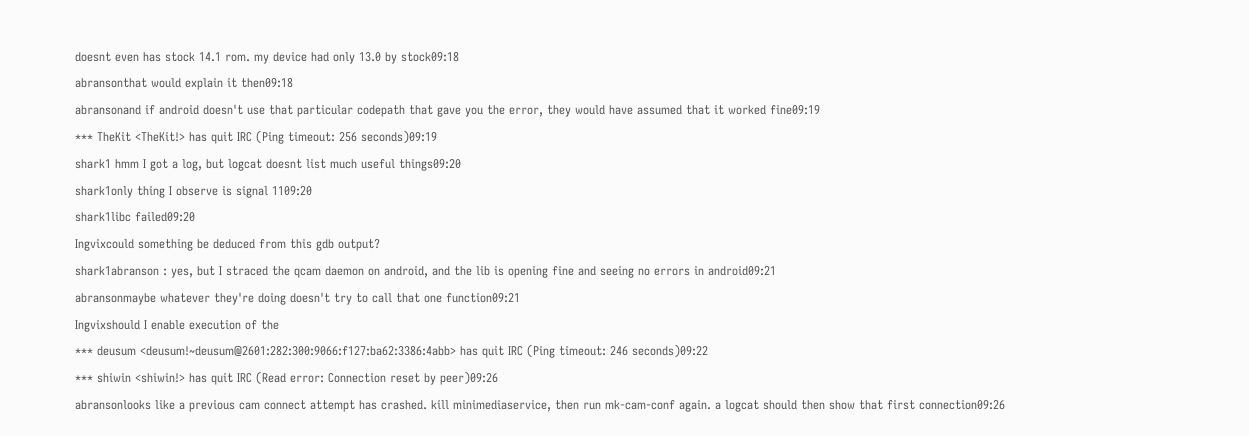doesnt even has stock 14.1 rom. my device had only 13.0 by stock09:18
abransonthat would explain it then09:18
abransonand if android doesn't use that particular codepath that gave you the error, they would have assumed that it worked fine09:19
*** TheKit <TheKit!> has quit IRC (Ping timeout: 256 seconds)09:19
shark1 hmm I got a log, but logcat doesnt list much useful things09:20
shark1only thing I observe is signal 1109:20
shark1libc failed09:20
Ingvixcould something be deduced from this gdb output?
shark1abranson : yes, but I straced the qcam daemon on android, and the lib is opening fine and seeing no errors in android09:21
abransonmaybe whatever they're doing doesn't try to call that one function09:21
Ingvixshould I enable execution of the
*** deusum <deusum!~deusum@2601:282:300:9066:f127:ba62:3386:4abb> has quit IRC (Ping timeout: 246 seconds)09:22
*** shiwin <shiwin!> has quit IRC (Read error: Connection reset by peer)09:26
abransonlooks like a previous cam connect attempt has crashed. kill minimediaservice, then run mk-cam-conf again. a logcat should then show that first connection09:26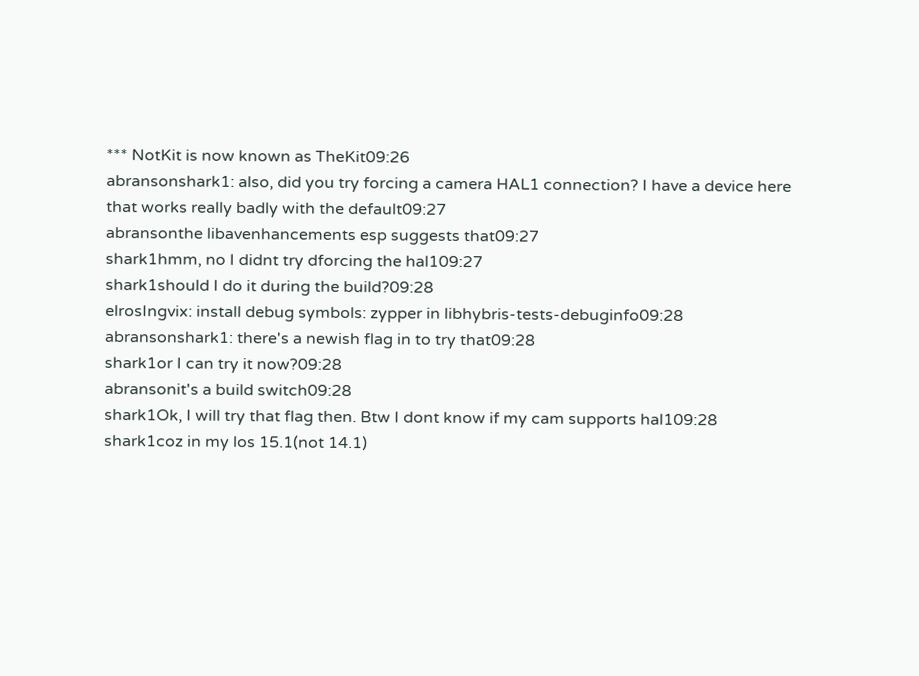*** NotKit is now known as TheKit09:26
abransonshark1: also, did you try forcing a camera HAL1 connection? I have a device here that works really badly with the default09:27
abransonthe libavenhancements esp suggests that09:27
shark1hmm, no I didnt try dforcing the hal109:27
shark1should I do it during the build?09:28
elrosIngvix: install debug symbols: zypper in libhybris-tests-debuginfo09:28
abransonshark1: there's a newish flag in to try that09:28
shark1or I can try it now?09:28
abransonit's a build switch09:28
shark1Ok, I will try that flag then. Btw I dont know if my cam supports hal109:28
shark1coz in my los 15.1(not 14.1)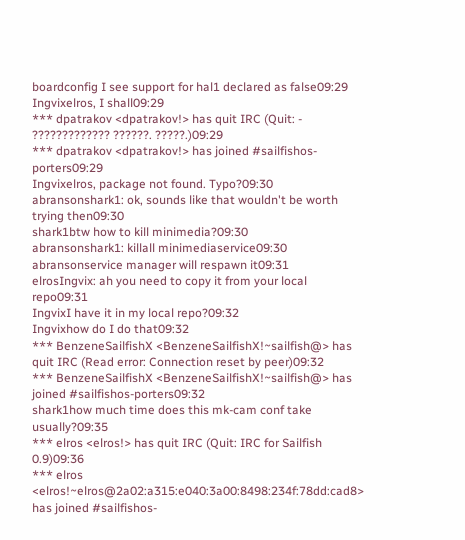boardconfig I see support for hal1 declared as false09:29
Ingvixelros, I shall09:29
*** dpatrakov <dpatrakov!> has quit IRC (Quit: - ????????????? ??????. ?????.)09:29
*** dpatrakov <dpatrakov!> has joined #sailfishos-porters09:29
Ingvixelros, package not found. Typo?09:30
abransonshark1: ok, sounds like that wouldn't be worth trying then09:30
shark1btw how to kill minimedia?09:30
abransonshark1: killall minimediaservice09:30
abransonservice manager will respawn it09:31
elrosIngvix: ah you need to copy it from your local repo09:31
IngvixI have it in my local repo?09:32
Ingvixhow do I do that09:32
*** BenzeneSailfishX <BenzeneSailfishX!~sailfish@> has quit IRC (Read error: Connection reset by peer)09:32
*** BenzeneSailfishX <BenzeneSailfishX!~sailfish@> has joined #sailfishos-porters09:32
shark1how much time does this mk-cam conf take usually?09:35
*** elros <elros!> has quit IRC (Quit: IRC for Sailfish 0.9)09:36
*** elros <elros!~elros@2a02:a315:e040:3a00:8498:234f:78dd:cad8> has joined #sailfishos-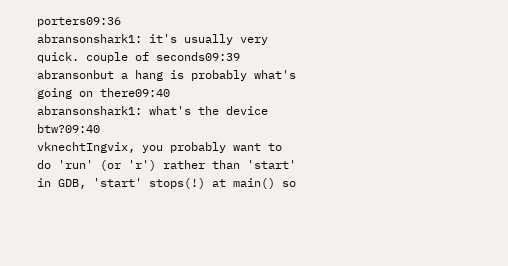porters09:36
abransonshark1: it's usually very quick. couple of seconds09:39
abransonbut a hang is probably what's going on there09:40
abransonshark1: what's the device btw?09:40
vknechtIngvix, you probably want to do 'run' (or 'r') rather than 'start' in GDB, 'start' stops(!) at main() so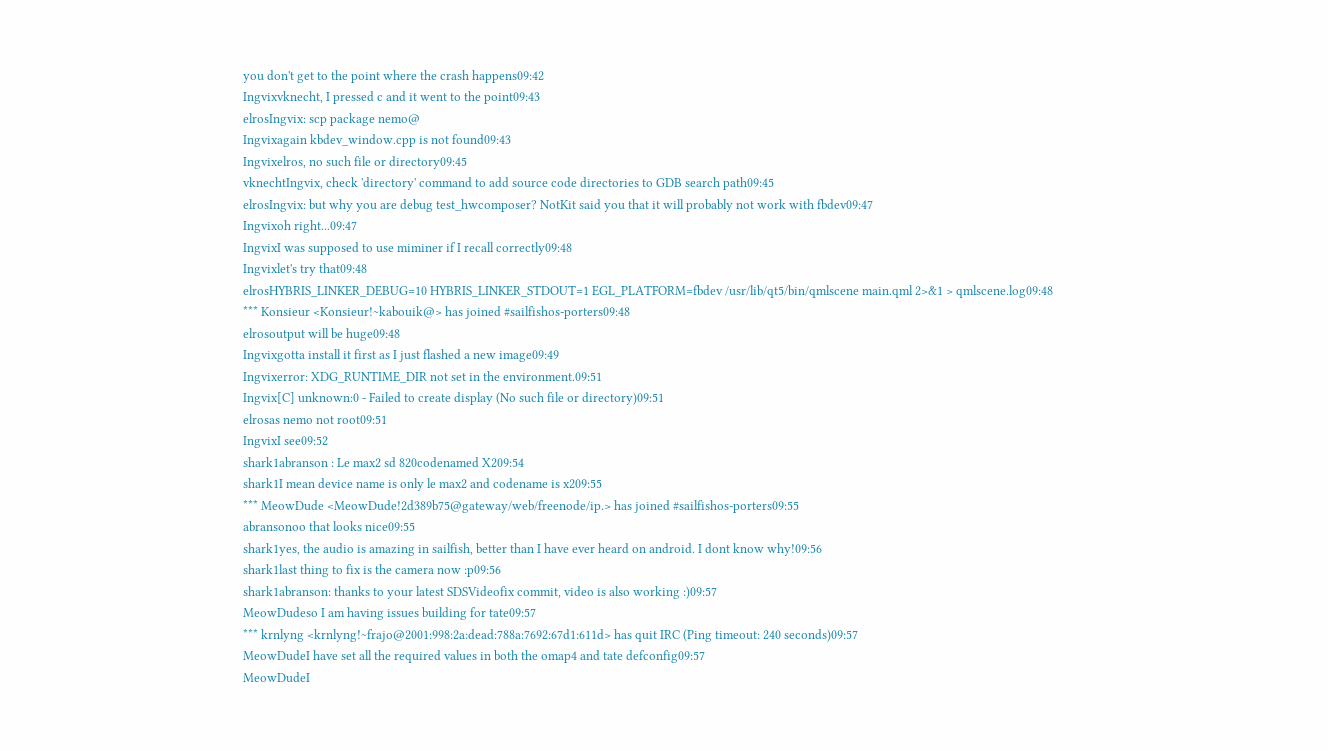you don't get to the point where the crash happens09:42
Ingvixvknecht, I pressed c and it went to the point09:43
elrosIngvix: scp package nemo@
Ingvixagain kbdev_window.cpp is not found09:43
Ingvixelros, no such file or directory09:45
vknechtIngvix, check 'directory' command to add source code directories to GDB search path09:45
elrosIngvix: but why you are debug test_hwcomposer? NotKit said you that it will probably not work with fbdev09:47
Ingvixoh right...09:47
IngvixI was supposed to use miminer if I recall correctly09:48
Ingvixlet's try that09:48
elrosHYBRIS_LINKER_DEBUG=10 HYBRIS_LINKER_STDOUT=1 EGL_PLATFORM=fbdev /usr/lib/qt5/bin/qmlscene main.qml 2>&1 > qmlscene.log09:48
*** Konsieur <Konsieur!~kabouik@> has joined #sailfishos-porters09:48
elrosoutput will be huge09:48
Ingvixgotta install it first as I just flashed a new image09:49
Ingvixerror: XDG_RUNTIME_DIR not set in the environment.09:51
Ingvix[C] unknown:0 - Failed to create display (No such file or directory)09:51
elrosas nemo not root09:51
IngvixI see09:52
shark1abranson : Le max2 sd 820codenamed X209:54
shark1I mean device name is only le max2 and codename is x209:55
*** MeowDude <MeowDude!2d389b75@gateway/web/freenode/ip.> has joined #sailfishos-porters09:55
abransonoo that looks nice09:55
shark1yes, the audio is amazing in sailfish, better than I have ever heard on android. I dont know why!09:56
shark1last thing to fix is the camera now :p09:56
shark1abranson: thanks to your latest SDSVideofix commit, video is also working :)09:57
MeowDudeso I am having issues building for tate09:57
*** krnlyng <krnlyng!~frajo@2001:998:2a:dead:788a:7692:67d1:611d> has quit IRC (Ping timeout: 240 seconds)09:57
MeowDudeI have set all the required values in both the omap4 and tate defconfig09:57
MeowDudeI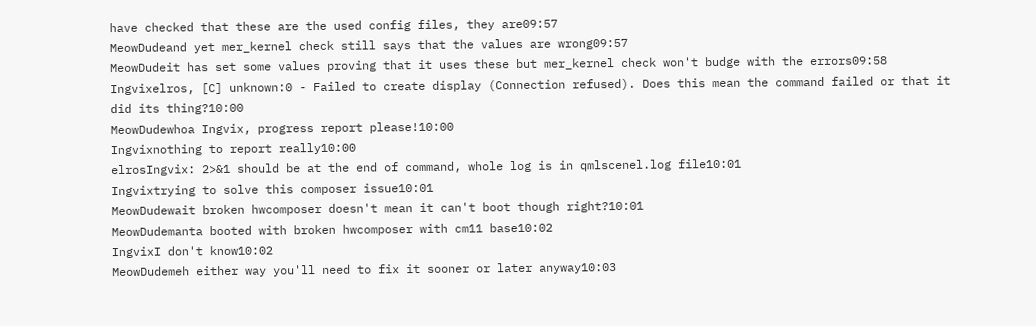have checked that these are the used config files, they are09:57
MeowDudeand yet mer_kernel check still says that the values are wrong09:57
MeowDudeit has set some values proving that it uses these but mer_kernel check won't budge with the errors09:58
Ingvixelros, [C] unknown:0 - Failed to create display (Connection refused). Does this mean the command failed or that it did its thing?10:00
MeowDudewhoa Ingvix, progress report please!10:00
Ingvixnothing to report really10:00
elrosIngvix: 2>&1 should be at the end of command, whole log is in qmlscenel.log file10:01
Ingvixtrying to solve this composer issue10:01
MeowDudewait broken hwcomposer doesn't mean it can't boot though right?10:01
MeowDudemanta booted with broken hwcomposer with cm11 base10:02
IngvixI don't know10:02
MeowDudemeh either way you'll need to fix it sooner or later anyway10:03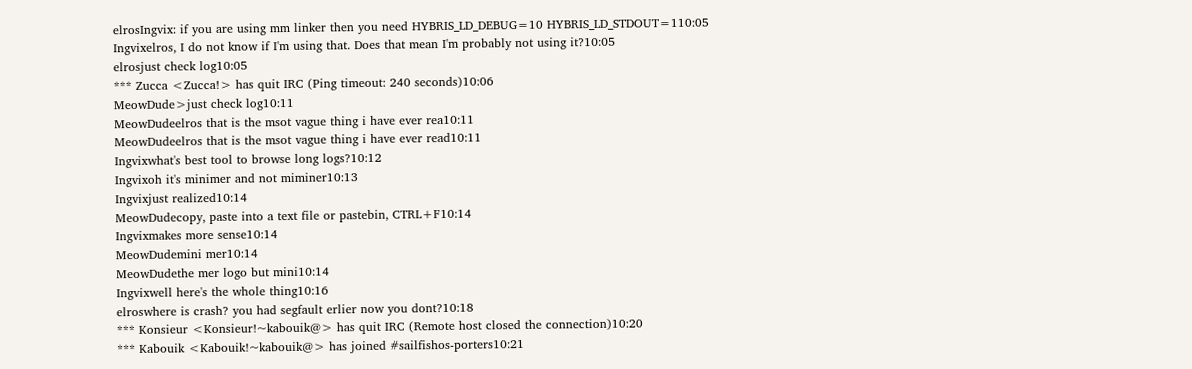elrosIngvix: if you are using mm linker then you need HYBRIS_LD_DEBUG=10 HYBRIS_LD_STDOUT=110:05
Ingvixelros, I do not know if I'm using that. Does that mean I'm probably not using it?10:05
elrosjust check log10:05
*** Zucca <Zucca!> has quit IRC (Ping timeout: 240 seconds)10:06
MeowDude>just check log10:11
MeowDudeelros that is the msot vague thing i have ever rea10:11
MeowDudeelros that is the msot vague thing i have ever read10:11
Ingvixwhat's best tool to browse long logs?10:12
Ingvixoh it's minimer and not miminer10:13
Ingvixjust realized10:14
MeowDudecopy, paste into a text file or pastebin, CTRL+F10:14
Ingvixmakes more sense10:14
MeowDudemini mer10:14
MeowDudethe mer logo but mini10:14
Ingvixwell here's the whole thing10:16
elroswhere is crash? you had segfault erlier now you dont?10:18
*** Konsieur <Konsieur!~kabouik@> has quit IRC (Remote host closed the connection)10:20
*** Kabouik <Kabouik!~kabouik@> has joined #sailfishos-porters10:21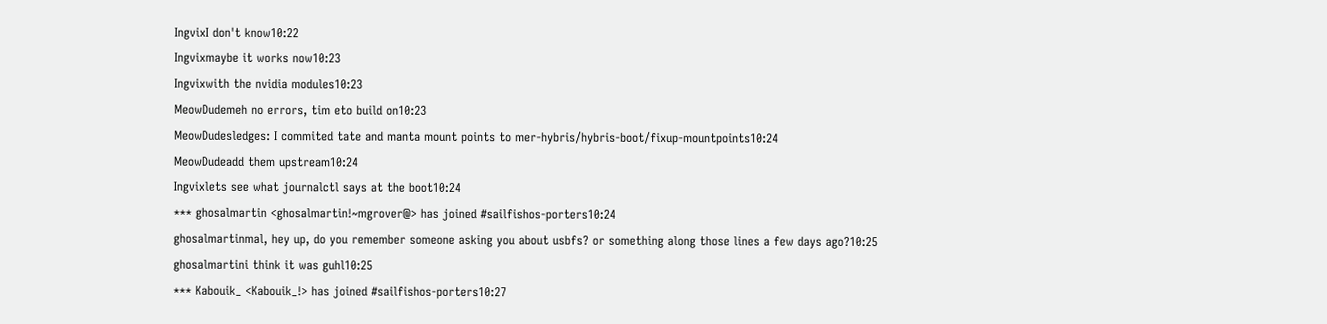IngvixI don't know10:22
Ingvixmaybe it works now10:23
Ingvixwith the nvidia modules10:23
MeowDudemeh no errors, tim eto build on10:23
MeowDudesledges: I commited tate and manta mount points to mer-hybris/hybris-boot/fixup-mountpoints10:24
MeowDudeadd them upstream10:24
Ingvixlets see what journalctl says at the boot10:24
*** ghosalmartin <ghosalmartin!~mgrover@> has joined #sailfishos-porters10:24
ghosalmartinmal, hey up, do you remember someone asking you about usbfs? or something along those lines a few days ago?10:25
ghosalmartini think it was guhl10:25
*** Kabouik_ <Kabouik_!> has joined #sailfishos-porters10:27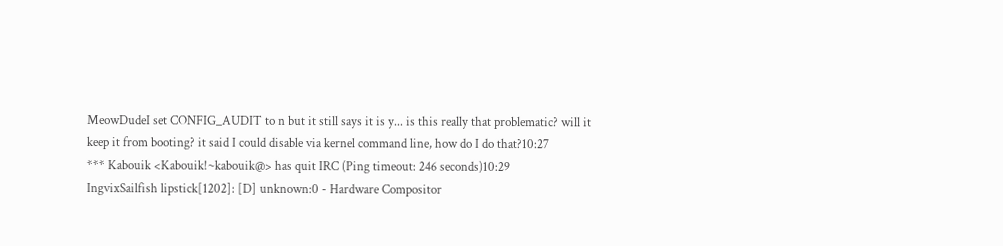MeowDudeI set CONFIG_AUDIT to n but it still says it is y... is this really that problematic? will it keep it from booting? it said I could disable via kernel command line, how do I do that?10:27
*** Kabouik <Kabouik!~kabouik@> has quit IRC (Ping timeout: 246 seconds)10:29
IngvixSailfish lipstick[1202]: [D] unknown:0 - Hardware Compositor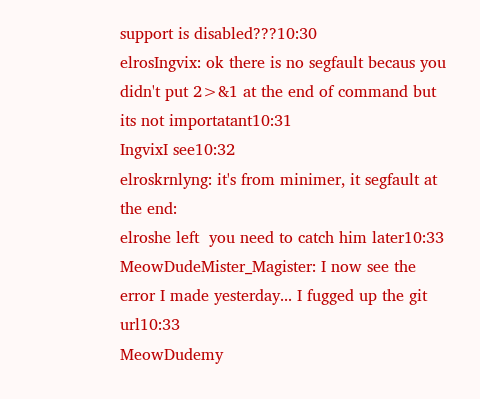support is disabled???10:30
elrosIngvix: ok there is no segfault becaus you didn't put 2>&1 at the end of command but its not importatant10:31
IngvixI see10:32
elroskrnlyng: it's from minimer, it segfault at the end:
elroshe left  you need to catch him later10:33
MeowDudeMister_Magister: I now see the error I made yesterday... I fugged up the git url10:33
MeowDudemy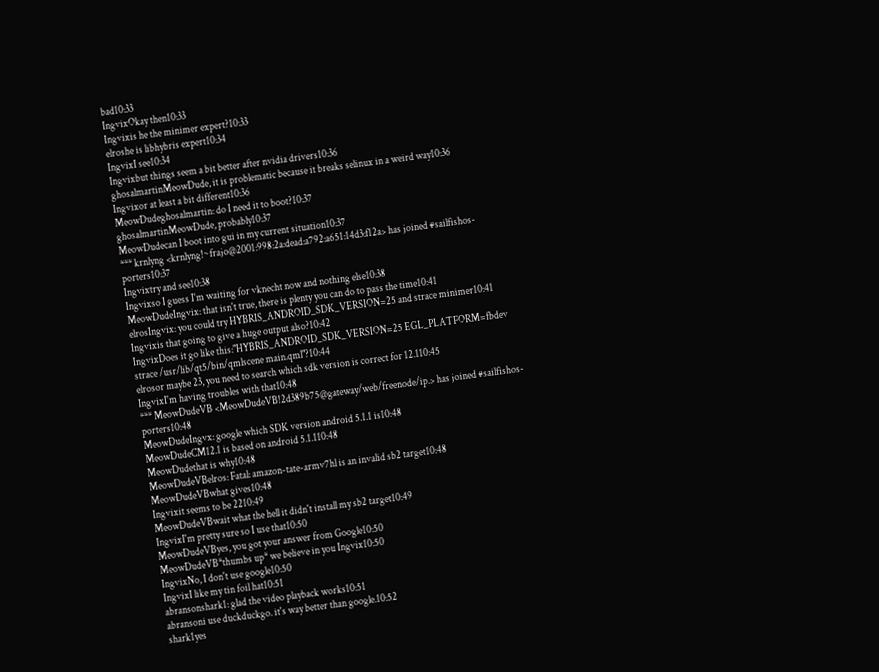bad10:33
IngvixOkay then10:33
Ingvixis he the minimer expert?10:33
elroshe is libhybris expert10:34
IngvixI see10:34
Ingvixbut things seem a bit better after nvidia drivers10:36
ghosalmartinMeowDude, it is problematic because it breaks selinux in a weird way10:36
Ingvixor at least a bit different10:36
MeowDudeghosalmartin: do I need it to boot?10:37
ghosalmartinMeowDude, probably10:37
MeowDudecan I boot into gui in my current situation10:37
*** krnlyng <krnlyng!~frajo@2001:998:2a:dead:a792:a651:14d3:f12a> has joined #sailfishos-porters10:37
Ingvixtry and see10:38
Ingvixso I guess I'm waiting for vknecht now and nothing else10:38
MeowDudeIngvix: that isn't true, there is plenty you can do to pass the time10:41
elrosIngvix: you could try HYBRIS_ANDROID_SDK_VERSION=25 and strace minimer10:41
Ingvixis that going to give a huge output also?10:42
IngvixDoes it go like this:"HYBRIS_ANDROID_SDK_VERSION=25 EGL_PLATFORM=fbdev strace /usr/lib/qt5/bin/qmlscene main.qml"?10:44
elrosor maybe 23, you need to search which sdk version is correct for 12.110:45
IngvixI'm having troubles with that10:48
*** MeowDudeVB <MeowDudeVB!2d389b75@gateway/web/freenode/ip.> has joined #sailfishos-porters10:48
MeowDudeIngvx: google which SDK version android 5.1.1 is10:48
MeowDudeCM12.1 is based on android 5.1.110:48
MeowDudethat is why10:48
MeowDudeVBelros: Fatal: amazon-tate-armv7hl is an invalid sb2 target10:48
MeowDudeVBwhat gives10:48
Ingvixit seems to be 2210:49
MeowDudeVBwait what the hell it didn't install my sb2 target10:49
IngvixI'm pretty sure so I use that10:50
MeowDudeVByes, you got your answer from Google10:50
MeowDudeVB*thumbs up* we believe in you Ingvix10:50
IngvixNo, I don't use google10:50
IngvixI like my tin foil hat10:51
abransonshark1: glad the video playback works10:51
abransoni use duckduckgo. it's way better than google.10:52
shark1yes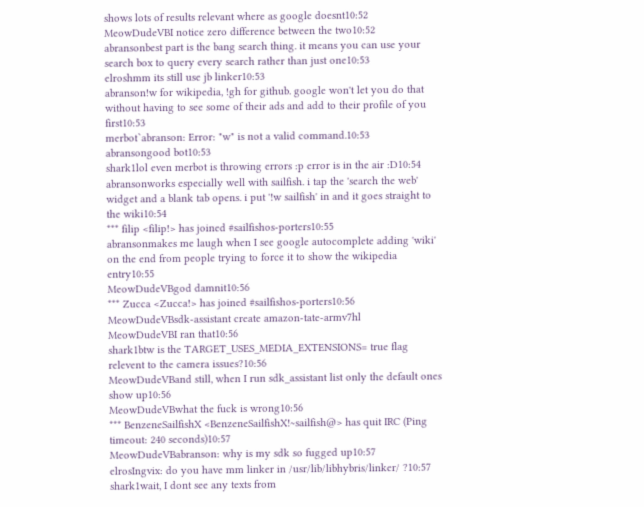shows lots of results relevant where as google doesnt10:52
MeowDudeVBI notice zero difference between the two10:52
abransonbest part is the bang search thing. it means you can use your search box to query every search rather than just one10:53
elroshmm its still use jb linker10:53
abranson!w for wikipedia, !gh for github. google won't let you do that without having to see some of their ads and add to their profile of you first10:53
merbot`abranson: Error: "w" is not a valid command.10:53
abransongood bot10:53
shark1lol even merbot is throwing errors :p error is in the air :D10:54
abransonworks especially well with sailfish. i tap the 'search the web' widget and a blank tab opens. i put '!w sailfish' in and it goes straight to the wiki10:54
*** filip <filip!> has joined #sailfishos-porters10:55
abransonmakes me laugh when I see google autocomplete adding 'wiki' on the end from people trying to force it to show the wikipedia entry10:55
MeowDudeVBgod damnit10:56
*** Zucca <Zucca!> has joined #sailfishos-porters10:56
MeowDudeVBsdk-assistant create amazon-tate-armv7hl
MeowDudeVBI ran that10:56
shark1btw is the TARGET_USES_MEDIA_EXTENSIONS= true flag relevent to the camera issues?10:56
MeowDudeVBand still, when I run sdk_assistant list only the default ones show up10:56
MeowDudeVBwhat the fuck is wrong10:56
*** BenzeneSailfishX <BenzeneSailfishX!~sailfish@> has quit IRC (Ping timeout: 240 seconds)10:57
MeowDudeVBabranson: why is my sdk so fugged up10:57
elrosIngvix: do you have mm linker in /usr/lib/libhybris/linker/ ?10:57
shark1wait, I dont see any texts from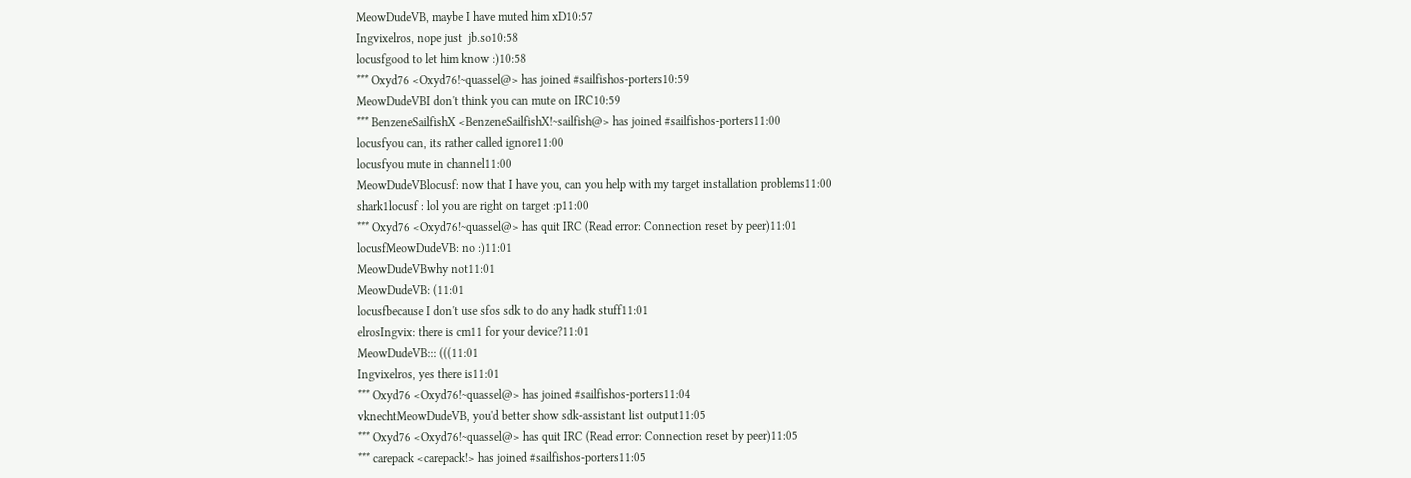MeowDudeVB, maybe I have muted him xD10:57
Ingvixelros, nope just  jb.so10:58
locusfgood to let him know :)10:58
*** Oxyd76 <Oxyd76!~quassel@> has joined #sailfishos-porters10:59
MeowDudeVBI don't think you can mute on IRC10:59
*** BenzeneSailfishX <BenzeneSailfishX!~sailfish@> has joined #sailfishos-porters11:00
locusfyou can, its rather called ignore11:00
locusfyou mute in channel11:00
MeowDudeVBlocusf: now that I have you, can you help with my target installation problems11:00
shark1locusf : lol you are right on target :p11:00
*** Oxyd76 <Oxyd76!~quassel@> has quit IRC (Read error: Connection reset by peer)11:01
locusfMeowDudeVB: no :)11:01
MeowDudeVBwhy not11:01
MeowDudeVB: (11:01
locusfbecause I don't use sfos sdk to do any hadk stuff11:01
elrosIngvix: there is cm11 for your device?11:01
MeowDudeVB::: (((11:01
Ingvixelros, yes there is11:01
*** Oxyd76 <Oxyd76!~quassel@> has joined #sailfishos-porters11:04
vknechtMeowDudeVB, you'd better show sdk-assistant list output11:05
*** Oxyd76 <Oxyd76!~quassel@> has quit IRC (Read error: Connection reset by peer)11:05
*** carepack <carepack!> has joined #sailfishos-porters11:05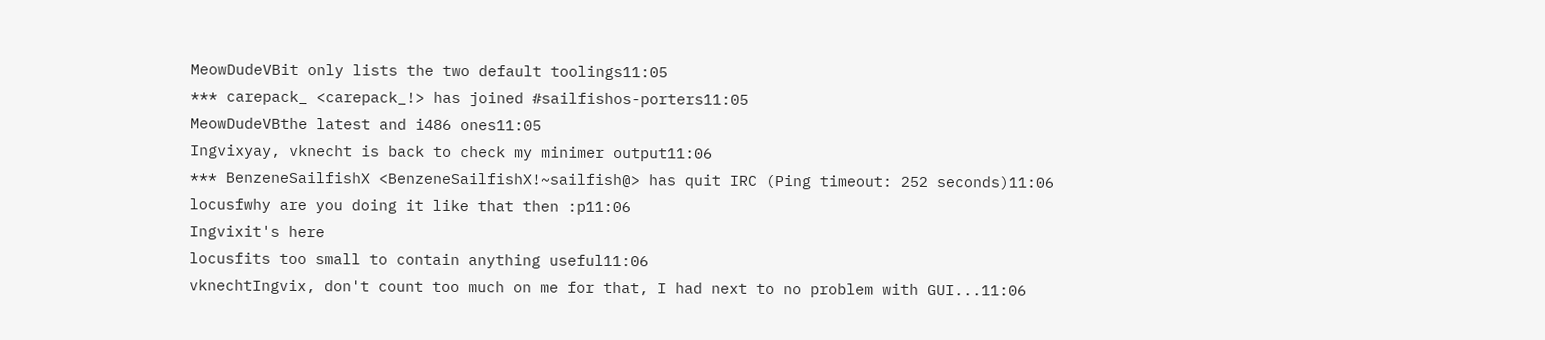MeowDudeVBit only lists the two default toolings11:05
*** carepack_ <carepack_!> has joined #sailfishos-porters11:05
MeowDudeVBthe latest and i486 ones11:05
Ingvixyay, vknecht is back to check my minimer output11:06
*** BenzeneSailfishX <BenzeneSailfishX!~sailfish@> has quit IRC (Ping timeout: 252 seconds)11:06
locusfwhy are you doing it like that then :p11:06
Ingvixit's here
locusfits too small to contain anything useful11:06
vknechtIngvix, don't count too much on me for that, I had next to no problem with GUI...11:06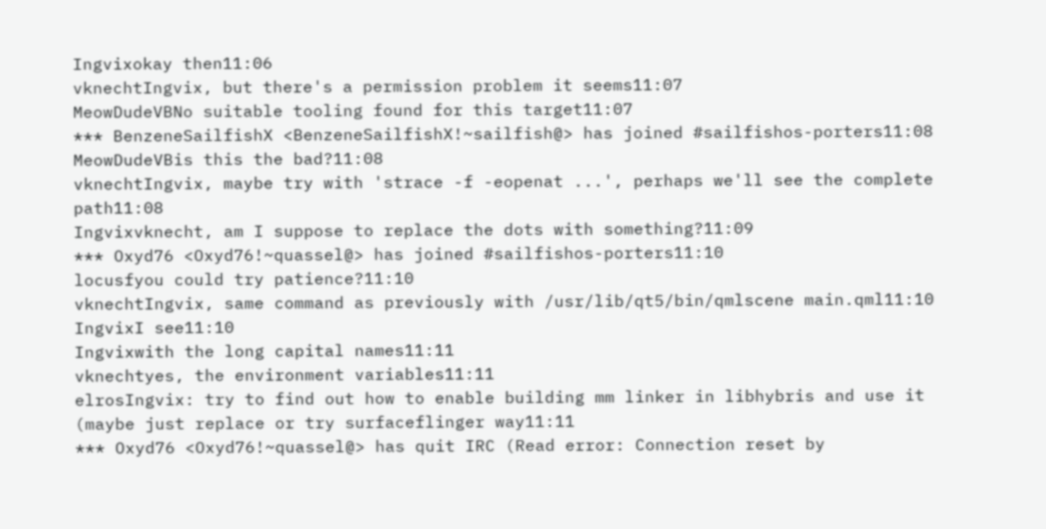Ingvixokay then11:06
vknechtIngvix, but there's a permission problem it seems11:07
MeowDudeVBNo suitable tooling found for this target11:07
*** BenzeneSailfishX <BenzeneSailfishX!~sailfish@> has joined #sailfishos-porters11:08
MeowDudeVBis this the bad?11:08
vknechtIngvix, maybe try with 'strace -f -eopenat ...', perhaps we'll see the complete path11:08
Ingvixvknecht, am I suppose to replace the dots with something?11:09
*** Oxyd76 <Oxyd76!~quassel@> has joined #sailfishos-porters11:10
locusfyou could try patience?11:10
vknechtIngvix, same command as previously with /usr/lib/qt5/bin/qmlscene main.qml11:10
IngvixI see11:10
Ingvixwith the long capital names11:11
vknechtyes, the environment variables11:11
elrosIngvix: try to find out how to enable building mm linker in libhybris and use it (maybe just replace or try surfaceflinger way11:11
*** Oxyd76 <Oxyd76!~quassel@> has quit IRC (Read error: Connection reset by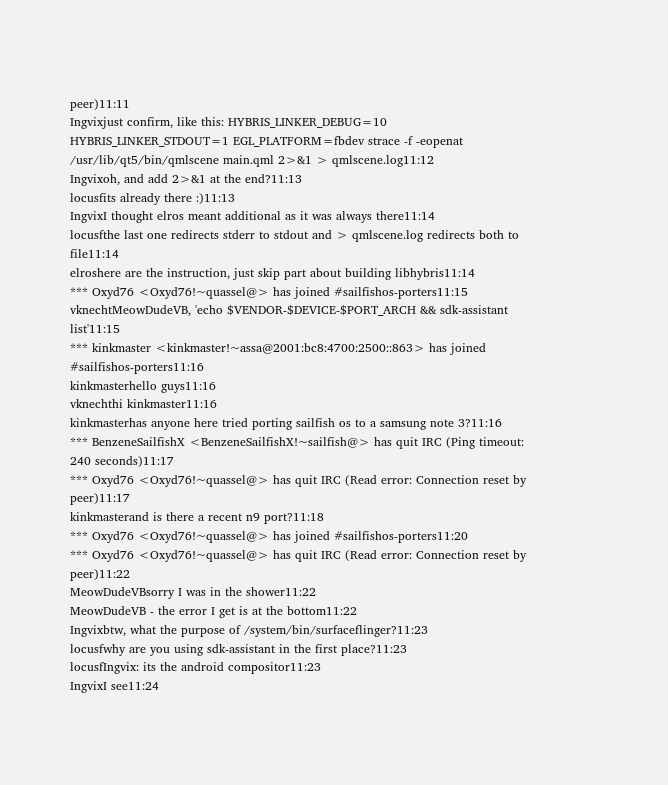peer)11:11
Ingvixjust confirm, like this: HYBRIS_LINKER_DEBUG=10 HYBRIS_LINKER_STDOUT=1 EGL_PLATFORM=fbdev strace -f -eopenat /usr/lib/qt5/bin/qmlscene main.qml 2>&1 > qmlscene.log11:12
Ingvixoh, and add 2>&1 at the end?11:13
locusfits already there :)11:13
IngvixI thought elros meant additional as it was always there11:14
locusfthe last one redirects stderr to stdout and > qmlscene.log redirects both to file11:14
elroshere are the instruction, just skip part about building libhybris11:14
*** Oxyd76 <Oxyd76!~quassel@> has joined #sailfishos-porters11:15
vknechtMeowDudeVB, 'echo $VENDOR-$DEVICE-$PORT_ARCH && sdk-assistant list'11:15
*** kinkmaster <kinkmaster!~assa@2001:bc8:4700:2500::863> has joined #sailfishos-porters11:16
kinkmasterhello guys11:16
vknechthi kinkmaster11:16
kinkmasterhas anyone here tried porting sailfish os to a samsung note 3?11:16
*** BenzeneSailfishX <BenzeneSailfishX!~sailfish@> has quit IRC (Ping timeout: 240 seconds)11:17
*** Oxyd76 <Oxyd76!~quassel@> has quit IRC (Read error: Connection reset by peer)11:17
kinkmasterand is there a recent n9 port?11:18
*** Oxyd76 <Oxyd76!~quassel@> has joined #sailfishos-porters11:20
*** Oxyd76 <Oxyd76!~quassel@> has quit IRC (Read error: Connection reset by peer)11:22
MeowDudeVBsorry I was in the shower11:22
MeowDudeVB - the error I get is at the bottom11:22
Ingvixbtw, what the purpose of /system/bin/surfaceflinger?11:23
locusfwhy are you using sdk-assistant in the first place?11:23
locusfIngvix: its the android compositor11:23
IngvixI see11:24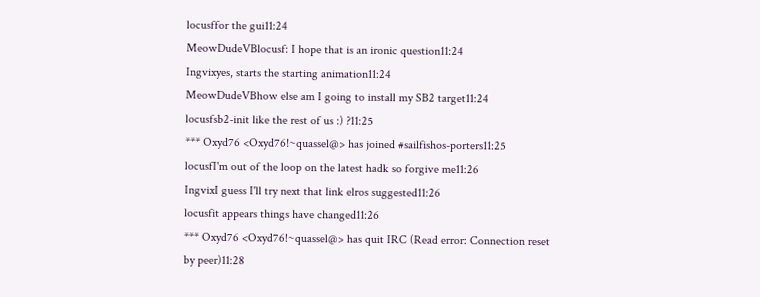locusffor the gui11:24
MeowDudeVBlocusf: I hope that is an ironic question11:24
Ingvixyes, starts the starting animation11:24
MeowDudeVBhow else am I going to install my SB2 target11:24
locusfsb2-init like the rest of us :) ?11:25
*** Oxyd76 <Oxyd76!~quassel@> has joined #sailfishos-porters11:25
locusfI'm out of the loop on the latest hadk so forgive me11:26
IngvixI guess I'll try next that link elros suggested11:26
locusfit appears things have changed11:26
*** Oxyd76 <Oxyd76!~quassel@> has quit IRC (Read error: Connection reset by peer)11:28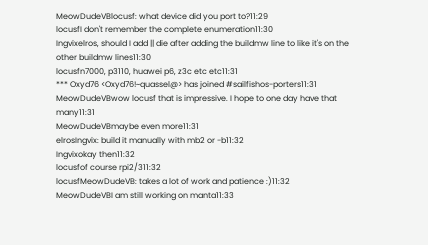MeowDudeVBlocusf: what device did you port to?11:29
locusfI don't remember the complete enumeration11:30
Ingvixelros, should I add || die after adding the buildmw line to like it's on the other buildmw lines11:30
locusfn7000, p3110, huawei p6, z3c etc etc11:31
*** Oxyd76 <Oxyd76!~quassel@> has joined #sailfishos-porters11:31
MeowDudeVBwow locusf that is impressive. I hope to one day have that many11:31
MeowDudeVBmaybe even more11:31
elrosIngvix: build it manually with mb2 or -b11:32
Ingvixokay then11:32
locusfof course rpi2/311:32
locusfMeowDudeVB: takes a lot of work and patience :)11:32
MeowDudeVBI am still working on manta11:33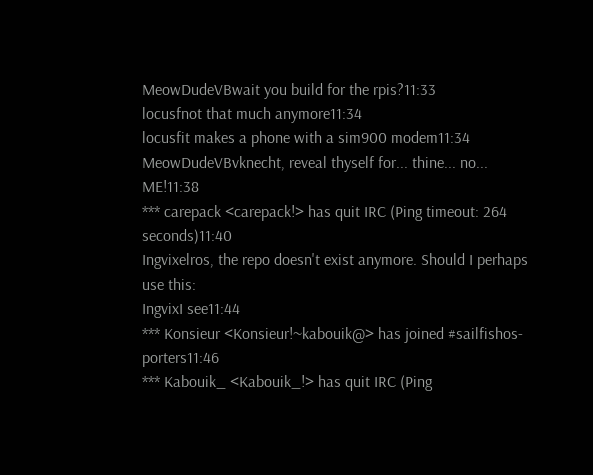MeowDudeVBwait you build for the rpis?11:33
locusfnot that much anymore11:34
locusfit makes a phone with a sim900 modem11:34
MeowDudeVBvknecht, reveal thyself for... thine... no... ME!11:38
*** carepack <carepack!> has quit IRC (Ping timeout: 264 seconds)11:40
Ingvixelros, the repo doesn't exist anymore. Should I perhaps use this:
IngvixI see11:44
*** Konsieur <Konsieur!~kabouik@> has joined #sailfishos-porters11:46
*** Kabouik_ <Kabouik_!> has quit IRC (Ping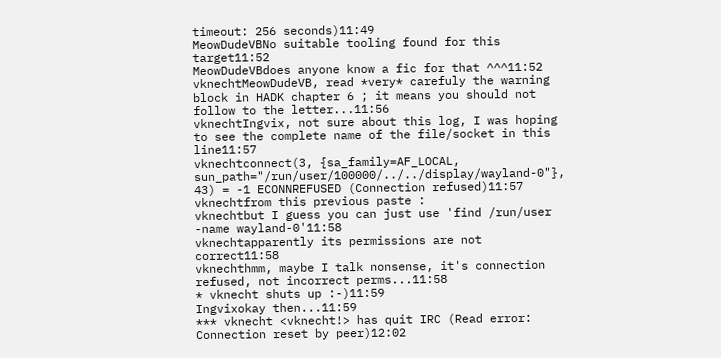timeout: 256 seconds)11:49
MeowDudeVBNo suitable tooling found for this target11:52
MeowDudeVBdoes anyone know a fic for that ^^^11:52
vknechtMeowDudeVB, read *very* carefuly the warning block in HADK chapter 6 ; it means you should not follow to the letter...11:56
vknechtIngvix, not sure about this log, I was hoping to see the complete name of the file/socket in this line11:57
vknechtconnect(3, {sa_family=AF_LOCAL, sun_path="/run/user/100000/../../display/wayland-0"}, 43) = -1 ECONNREFUSED (Connection refused)11:57
vknechtfrom this previous paste :
vknechtbut I guess you can just use 'find /run/user -name wayland-0'11:58
vknechtapparently its permissions are not correct11:58
vknechthmm, maybe I talk nonsense, it's connection refused, not incorrect perms...11:58
* vknecht shuts up :-)11:59
Ingvixokay then...11:59
*** vknecht <vknecht!> has quit IRC (Read error: Connection reset by peer)12:02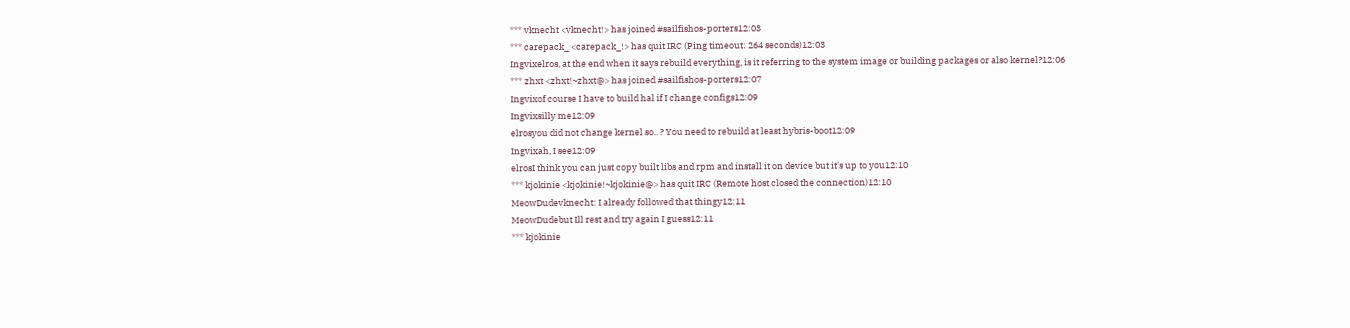*** vknecht <vknecht!> has joined #sailfishos-porters12:03
*** carepack_ <carepack_!> has quit IRC (Ping timeout: 264 seconds)12:03
Ingvixelros, at the end when it says rebuild everything, is it referring to the system image or building packages or also kernel?12:06
*** zhxt <zhxt!~zhxt@> has joined #sailfishos-porters12:07
Ingvixof course I have to build hal if I change configs12:09
Ingvixsilly me12:09
elrosyou did not change kernel so.. ? You need to rebuild at least hybris-boot12:09
Ingvixah, I see12:09
elrosI think you can just copy built libs and rpm and install it on device but it's up to you12:10
*** kjokinie <kjokinie!~kjokinie@> has quit IRC (Remote host closed the connection)12:10
MeowDudevknecht: I already followed that thingy12:11
MeowDudebut Ill rest and try again I guess12:11
*** kjokinie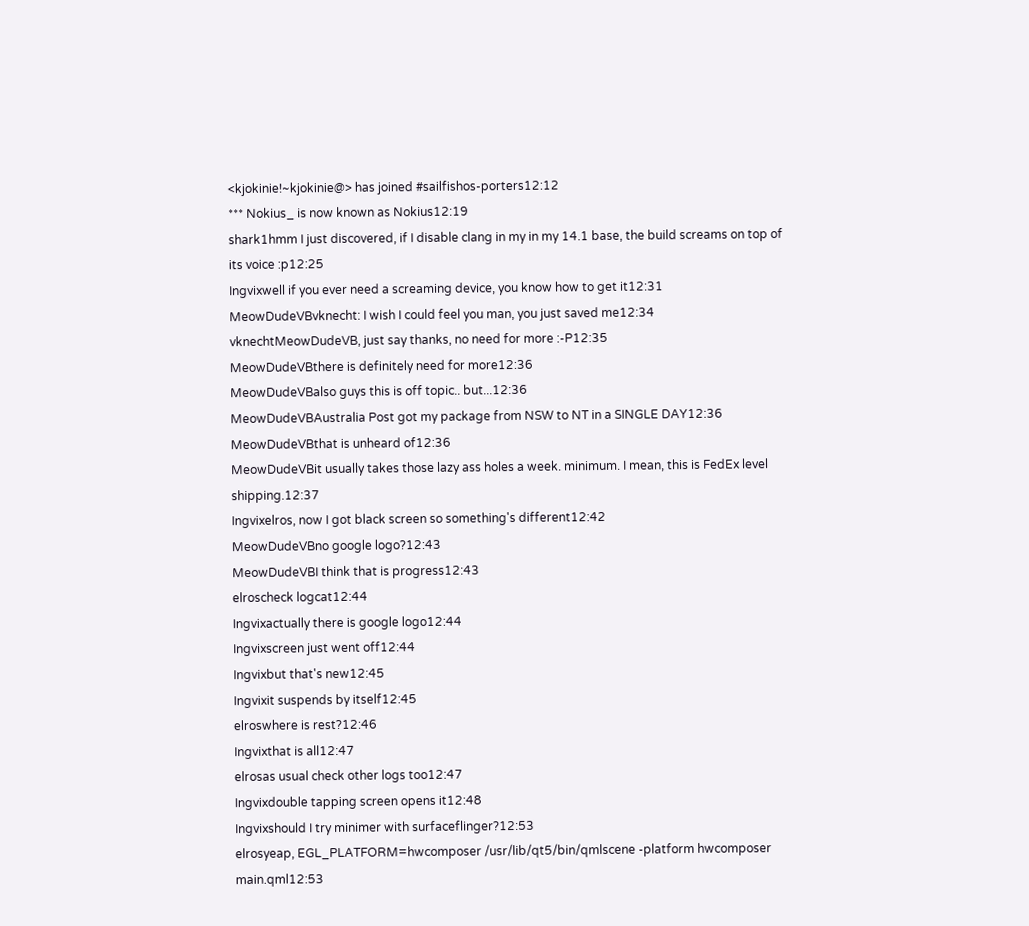<kjokinie!~kjokinie@> has joined #sailfishos-porters12:12
*** Nokius_ is now known as Nokius12:19
shark1hmm I just discovered, if I disable clang in my in my 14.1 base, the build screams on top of its voice :p12:25
Ingvixwell if you ever need a screaming device, you know how to get it12:31
MeowDudeVBvknecht: I wish I could feel you man, you just saved me12:34
vknechtMeowDudeVB, just say thanks, no need for more :-P12:35
MeowDudeVBthere is definitely need for more12:36
MeowDudeVBalso guys this is off topic.. but...12:36
MeowDudeVBAustralia Post got my package from NSW to NT in a SINGLE DAY12:36
MeowDudeVBthat is unheard of12:36
MeowDudeVBit usually takes those lazy ass holes a week. minimum. I mean, this is FedEx level shipping.12:37
Ingvixelros, now I got black screen so something's different12:42
MeowDudeVBno google logo?12:43
MeowDudeVBI think that is progress12:43
elroscheck logcat12:44
Ingvixactually there is google logo12:44
Ingvixscreen just went off12:44
Ingvixbut that's new12:45
Ingvixit suspends by itself12:45
elroswhere is rest?12:46
Ingvixthat is all12:47
elrosas usual check other logs too12:47
Ingvixdouble tapping screen opens it12:48
Ingvixshould I try minimer with surfaceflinger?12:53
elrosyeap, EGL_PLATFORM=hwcomposer /usr/lib/qt5/bin/qmlscene -platform hwcomposer main.qml12:53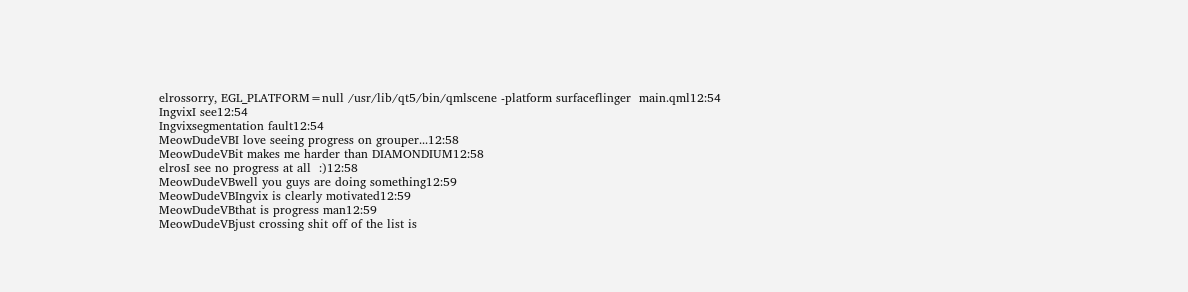elrossorry, EGL_PLATFORM=null /usr/lib/qt5/bin/qmlscene -platform surfaceflinger  main.qml12:54
IngvixI see12:54
Ingvixsegmentation fault12:54
MeowDudeVBI love seeing progress on grouper...12:58
MeowDudeVBit makes me harder than DIAMONDIUM12:58
elrosI see no progress at all  :)12:58
MeowDudeVBwell you guys are doing something12:59
MeowDudeVBIngvix is clearly motivated12:59
MeowDudeVBthat is progress man12:59
MeowDudeVBjust crossing shit off of the list is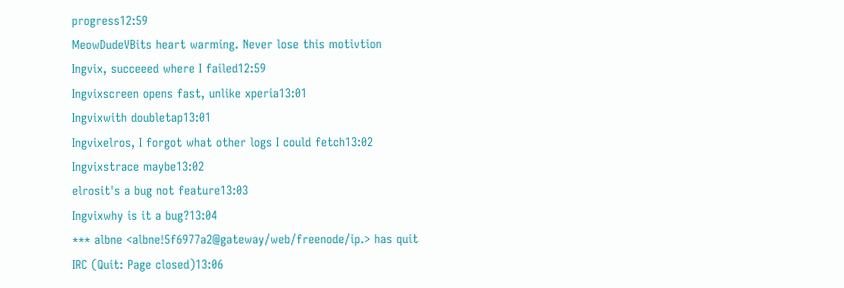progress12:59
MeowDudeVBits heart warming. Never lose this motivtion Ingvix, succeeed where I failed12:59
Ingvixscreen opens fast, unlike xperia13:01
Ingvixwith doubletap13:01
Ingvixelros, I forgot what other logs I could fetch13:02
Ingvixstrace maybe13:02
elrosit's a bug not feature13:03
Ingvixwhy is it a bug?13:04
*** albne <albne!5f6977a2@gateway/web/freenode/ip.> has quit IRC (Quit: Page closed)13:06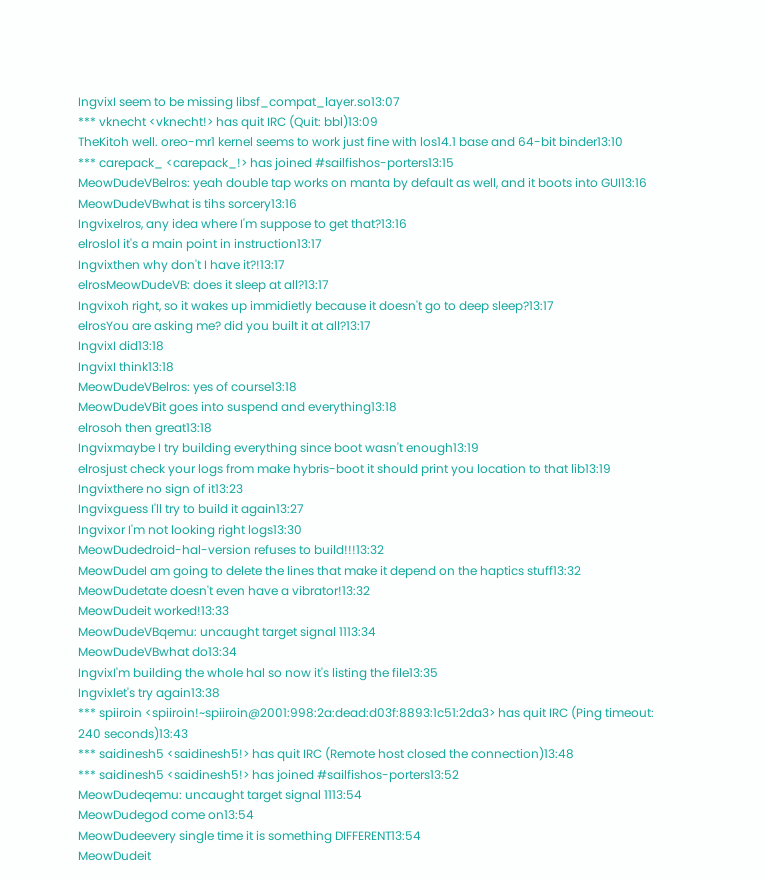IngvixI seem to be missing libsf_compat_layer.so13:07
*** vknecht <vknecht!> has quit IRC (Quit: bbl)13:09
TheKitoh well. oreo-mr1 kernel seems to work just fine with los14.1 base and 64-bit binder13:10
*** carepack_ <carepack_!> has joined #sailfishos-porters13:15
MeowDudeVBelros: yeah double tap works on manta by default as well, and it boots into GUI13:16
MeowDudeVBwhat is tihs sorcery13:16
Ingvixelros, any idea where I'm suppose to get that?13:16
elroslol it's a main point in instruction13:17
Ingvixthen why don't I have it?!13:17
elrosMeowDudeVB: does it sleep at all?13:17
Ingvixoh right, so it wakes up immidietly because it doesn't go to deep sleep?13:17
elrosYou are asking me? did you built it at all?13:17
IngvixI did13:18
IngvixI think13:18
MeowDudeVBelros: yes of course13:18
MeowDudeVBit goes into suspend and everything13:18
elrosoh then great13:18
Ingvixmaybe I try building everything since boot wasn't enough13:19
elrosjust check your logs from make hybris-boot it should print you location to that lib13:19
Ingvixthere no sign of it13:23
Ingvixguess I'll try to build it again13:27
Ingvixor I'm not looking right logs13:30
MeowDudedroid-hal-version refuses to build!!!13:32
MeowDudeI am going to delete the lines that make it depend on the haptics stuff13:32
MeowDudetate doesn't even have a vibrator!13:32
MeowDudeit worked!13:33
MeowDudeVBqemu: uncaught target signal 1113:34
MeowDudeVBwhat do13:34
IngvixI'm building the whole hal so now it's listing the file13:35
Ingvixlet's try again13:38
*** spiiroin <spiiroin!~spiiroin@2001:998:2a:dead:d03f:8893:1c51:2da3> has quit IRC (Ping timeout: 240 seconds)13:43
*** saidinesh5 <saidinesh5!> has quit IRC (Remote host closed the connection)13:48
*** saidinesh5 <saidinesh5!> has joined #sailfishos-porters13:52
MeowDudeqemu: uncaught target signal 1113:54
MeowDudegod come on13:54
MeowDudeevery single time it is something DIFFERENT13:54
MeowDudeit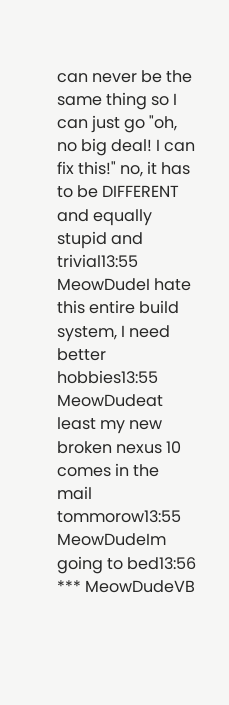can never be the same thing so I can just go "oh, no big deal! I can fix this!" no, it has to be DIFFERENT and equally stupid and trivial13:55
MeowDudeI hate this entire build system, I need better hobbies13:55
MeowDudeat least my new broken nexus 10 comes in the mail tommorow13:55
MeowDudeIm going to bed13:56
*** MeowDudeVB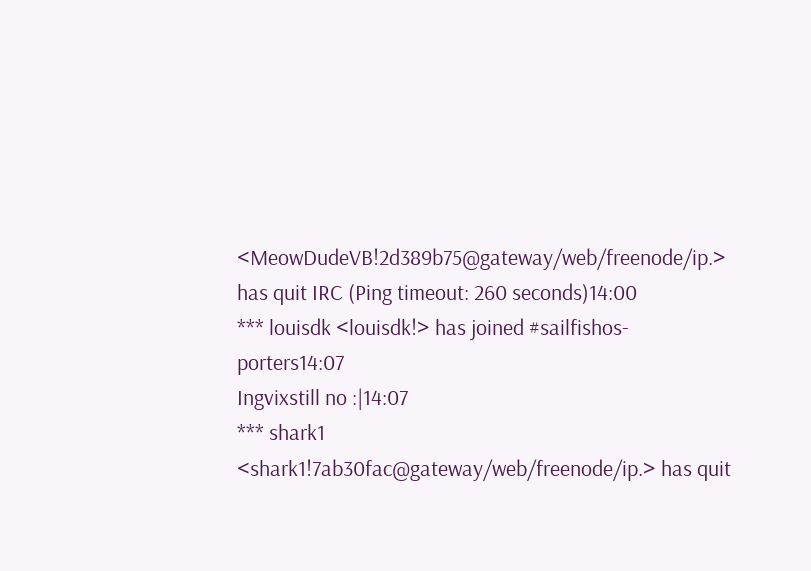<MeowDudeVB!2d389b75@gateway/web/freenode/ip.> has quit IRC (Ping timeout: 260 seconds)14:00
*** louisdk <louisdk!> has joined #sailfishos-porters14:07
Ingvixstill no :|14:07
*** shark1 <shark1!7ab30fac@gateway/web/freenode/ip.> has quit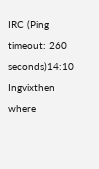IRC (Ping timeout: 260 seconds)14:10
Ingvixthen where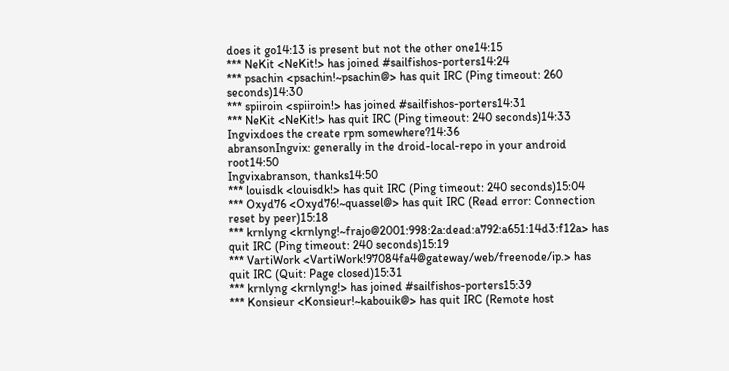does it go14:13 is present but not the other one14:15
*** NeKit <NeKit!> has joined #sailfishos-porters14:24
*** psachin <psachin!~psachin@> has quit IRC (Ping timeout: 260 seconds)14:30
*** spiiroin <spiiroin!> has joined #sailfishos-porters14:31
*** NeKit <NeKit!> has quit IRC (Ping timeout: 240 seconds)14:33
Ingvixdoes the create rpm somewhere?14:36
abransonIngvix: generally in the droid-local-repo in your android root14:50
Ingvixabranson, thanks14:50
*** louisdk <louisdk!> has quit IRC (Ping timeout: 240 seconds)15:04
*** Oxyd76 <Oxyd76!~quassel@> has quit IRC (Read error: Connection reset by peer)15:18
*** krnlyng <krnlyng!~frajo@2001:998:2a:dead:a792:a651:14d3:f12a> has quit IRC (Ping timeout: 240 seconds)15:19
*** VartiWork <VartiWork!97084fa4@gateway/web/freenode/ip.> has quit IRC (Quit: Page closed)15:31
*** krnlyng <krnlyng!> has joined #sailfishos-porters15:39
*** Konsieur <Konsieur!~kabouik@> has quit IRC (Remote host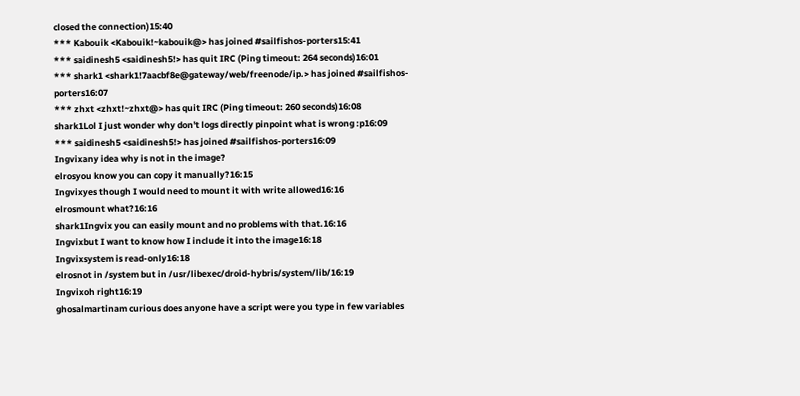closed the connection)15:40
*** Kabouik <Kabouik!~kabouik@> has joined #sailfishos-porters15:41
*** saidinesh5 <saidinesh5!> has quit IRC (Ping timeout: 264 seconds)16:01
*** shark1 <shark1!7aacbf8e@gateway/web/freenode/ip.> has joined #sailfishos-porters16:07
*** zhxt <zhxt!~zhxt@> has quit IRC (Ping timeout: 260 seconds)16:08
shark1Lol I just wonder why don't logs directly pinpoint what is wrong :p16:09
*** saidinesh5 <saidinesh5!> has joined #sailfishos-porters16:09
Ingvixany idea why is not in the image?
elrosyou know you can copy it manually?16:15
Ingvixyes though I would need to mount it with write allowed16:16
elrosmount what?16:16
shark1Ingvix you can easily mount and no problems with that.16:16
Ingvixbut I want to know how I include it into the image16:18
Ingvixsystem is read-only16:18
elrosnot in /system but in /usr/libexec/droid-hybris/system/lib/16:19
Ingvixoh right16:19
ghosalmartinam curious does anyone have a script were you type in few variables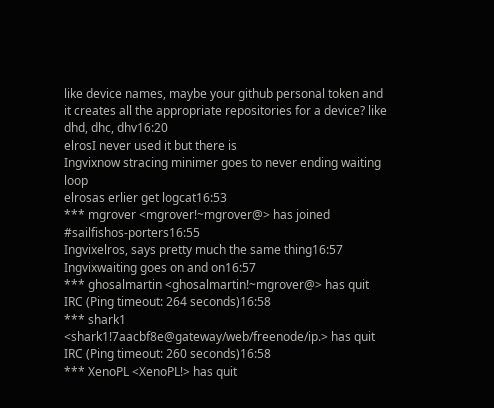like device names, maybe your github personal token and it creates all the appropriate repositories for a device? like dhd, dhc, dhv16:20
elrosI never used it but there is
Ingvixnow stracing minimer goes to never ending waiting loop
elrosas erlier get logcat16:53
*** mgrover <mgrover!~mgrover@> has joined #sailfishos-porters16:55
Ingvixelros, says pretty much the same thing16:57
Ingvixwaiting goes on and on16:57
*** ghosalmartin <ghosalmartin!~mgrover@> has quit IRC (Ping timeout: 264 seconds)16:58
*** shark1 <shark1!7aacbf8e@gateway/web/freenode/ip.> has quit IRC (Ping timeout: 260 seconds)16:58
*** XenoPL <XenoPL!> has quit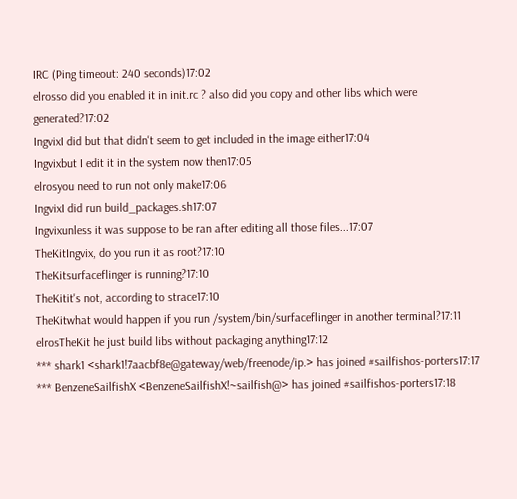IRC (Ping timeout: 240 seconds)17:02
elrosso did you enabled it in init.rc ? also did you copy and other libs which were generated?17:02
IngvixI did but that didn't seem to get included in the image either17:04
Ingvixbut I edit it in the system now then17:05
elrosyou need to run not only make17:06
IngvixI did run build_packages.sh17:07
Ingvixunless it was suppose to be ran after editing all those files...17:07
TheKitIngvix, do you run it as root?17:10
TheKitsurfaceflinger is running?17:10
TheKitit's not, according to strace17:10
TheKitwhat would happen if you run /system/bin/surfaceflinger in another terminal?17:11
elrosTheKit he just build libs without packaging anything17:12
*** shark1 <shark1!7aacbf8e@gateway/web/freenode/ip.> has joined #sailfishos-porters17:17
*** BenzeneSailfishX <BenzeneSailfishX!~sailfish@> has joined #sailfishos-porters17:18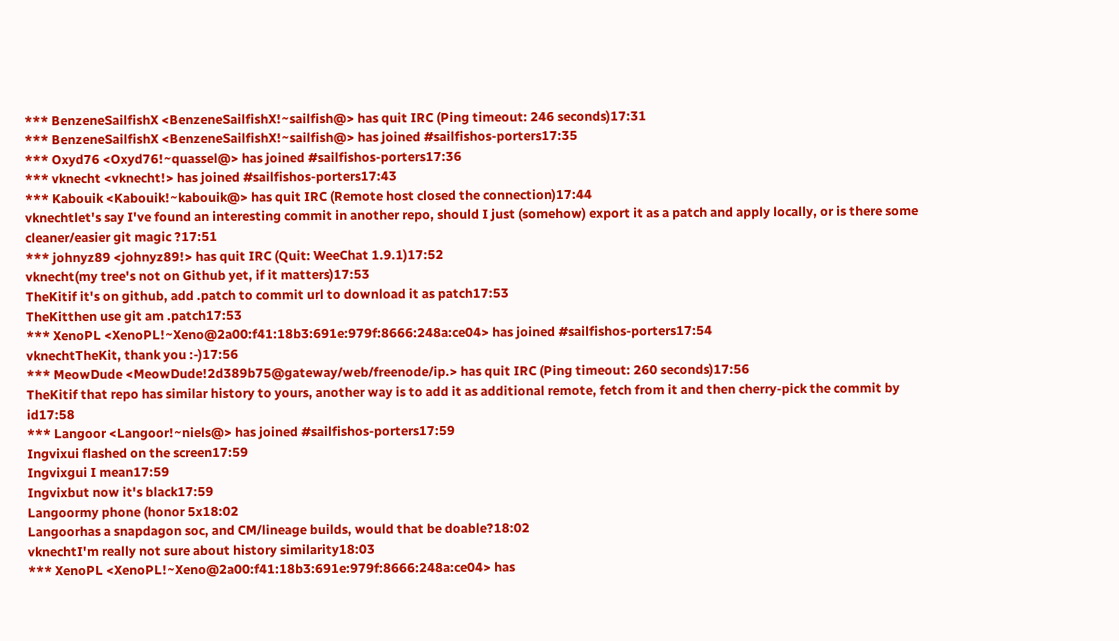*** BenzeneSailfishX <BenzeneSailfishX!~sailfish@> has quit IRC (Ping timeout: 246 seconds)17:31
*** BenzeneSailfishX <BenzeneSailfishX!~sailfish@> has joined #sailfishos-porters17:35
*** Oxyd76 <Oxyd76!~quassel@> has joined #sailfishos-porters17:36
*** vknecht <vknecht!> has joined #sailfishos-porters17:43
*** Kabouik <Kabouik!~kabouik@> has quit IRC (Remote host closed the connection)17:44
vknechtlet's say I've found an interesting commit in another repo, should I just (somehow) export it as a patch and apply locally, or is there some cleaner/easier git magic ?17:51
*** johnyz89 <johnyz89!> has quit IRC (Quit: WeeChat 1.9.1)17:52
vknecht(my tree's not on Github yet, if it matters)17:53
TheKitif it's on github, add .patch to commit url to download it as patch17:53
TheKitthen use git am .patch17:53
*** XenoPL <XenoPL!~Xeno@2a00:f41:18b3:691e:979f:8666:248a:ce04> has joined #sailfishos-porters17:54
vknechtTheKit, thank you :-)17:56
*** MeowDude <MeowDude!2d389b75@gateway/web/freenode/ip.> has quit IRC (Ping timeout: 260 seconds)17:56
TheKitif that repo has similar history to yours, another way is to add it as additional remote, fetch from it and then cherry-pick the commit by id17:58
*** Langoor <Langoor!~niels@> has joined #sailfishos-porters17:59
Ingvixui flashed on the screen17:59
Ingvixgui I mean17:59
Ingvixbut now it's black17:59
Langoormy phone (honor 5x18:02
Langoorhas a snapdagon soc, and CM/lineage builds, would that be doable?18:02
vknechtI'm really not sure about history similarity18:03
*** XenoPL <XenoPL!~Xeno@2a00:f41:18b3:691e:979f:8666:248a:ce04> has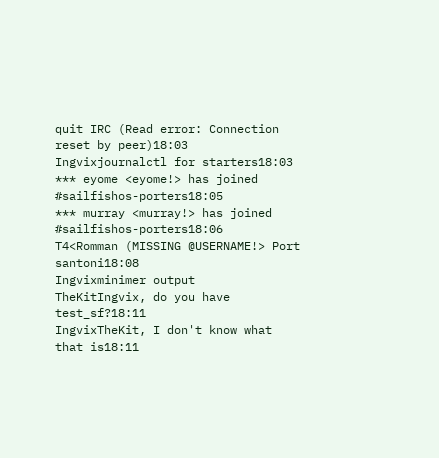quit IRC (Read error: Connection reset by peer)18:03
Ingvixjournalctl for starters18:03
*** eyome <eyome!> has joined #sailfishos-porters18:05
*** murray <murray!> has joined #sailfishos-porters18:06
T4<Romman (MISSING @USERNAME!> Port santoni18:08
Ingvixminimer output
TheKitIngvix, do you have test_sf?18:11
IngvixTheKit, I don't know what that is18:11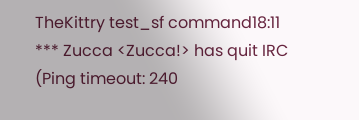TheKittry test_sf command18:11
*** Zucca <Zucca!> has quit IRC (Ping timeout: 240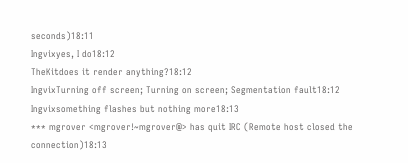seconds)18:11
Ingvixyes, I do18:12
TheKitdoes it render anything?18:12
IngvixTurning off screen; Turning on screen; Segmentation fault18:12
Ingvixsomething flashes but nothing more18:13
*** mgrover <mgrover!~mgrover@> has quit IRC (Remote host closed the connection)18:13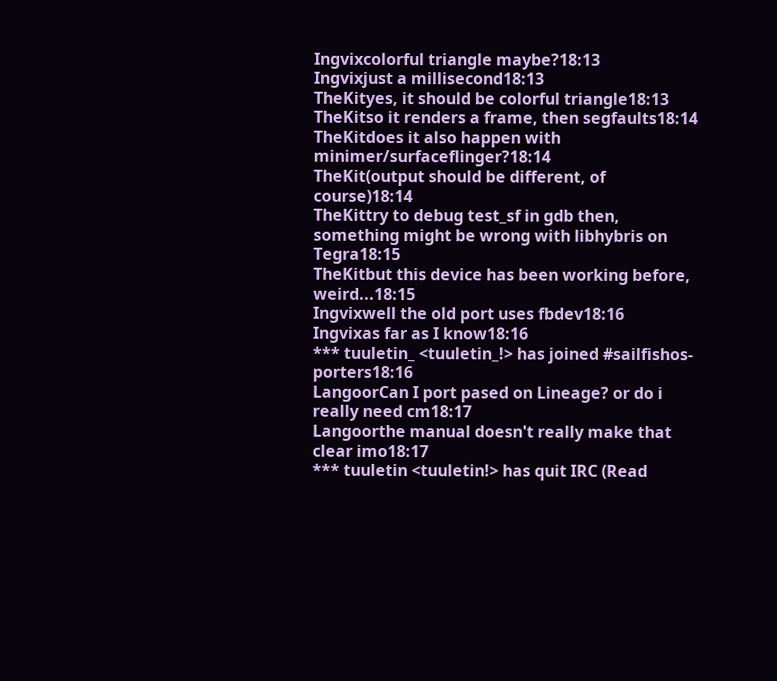Ingvixcolorful triangle maybe?18:13
Ingvixjust a millisecond18:13
TheKityes, it should be colorful triangle18:13
TheKitso it renders a frame, then segfaults18:14
TheKitdoes it also happen with minimer/surfaceflinger?18:14
TheKit(output should be different, of course)18:14
TheKittry to debug test_sf in gdb then, something might be wrong with libhybris on Tegra18:15
TheKitbut this device has been working before, weird...18:15
Ingvixwell the old port uses fbdev18:16
Ingvixas far as I know18:16
*** tuuletin_ <tuuletin_!> has joined #sailfishos-porters18:16
LangoorCan I port pased on Lineage? or do i really need cm18:17
Langoorthe manual doesn't really make that clear imo18:17
*** tuuletin <tuuletin!> has quit IRC (Read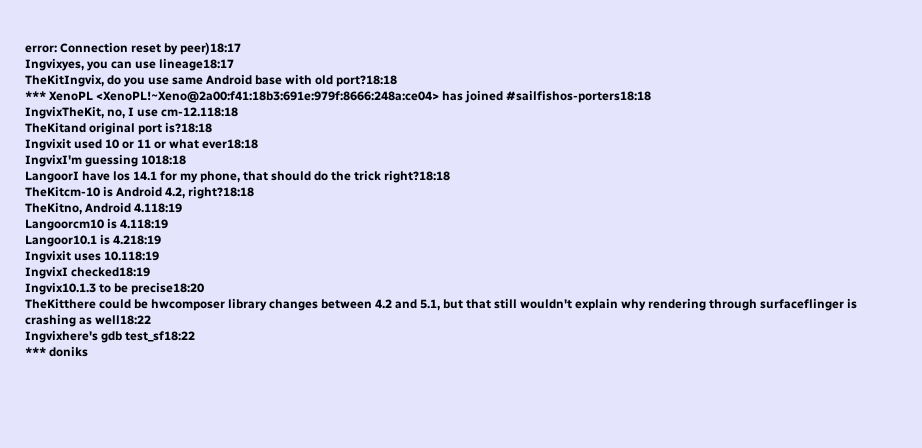error: Connection reset by peer)18:17
Ingvixyes, you can use lineage18:17
TheKitIngvix, do you use same Android base with old port?18:18
*** XenoPL <XenoPL!~Xeno@2a00:f41:18b3:691e:979f:8666:248a:ce04> has joined #sailfishos-porters18:18
IngvixTheKit, no, I use cm-12.118:18
TheKitand original port is?18:18
Ingvixit used 10 or 11 or what ever18:18
IngvixI'm guessing 1018:18
LangoorI have los 14.1 for my phone, that should do the trick right?18:18
TheKitcm-10 is Android 4.2, right?18:18
TheKitno, Android 4.118:19
Langoorcm10 is 4.118:19
Langoor10.1 is 4.218:19
Ingvixit uses 10.118:19
IngvixI checked18:19
Ingvix10.1.3 to be precise18:20
TheKitthere could be hwcomposer library changes between 4.2 and 5.1, but that still wouldn't explain why rendering through surfaceflinger is crashing as well18:22
Ingvixhere's gdb test_sf18:22
*** doniks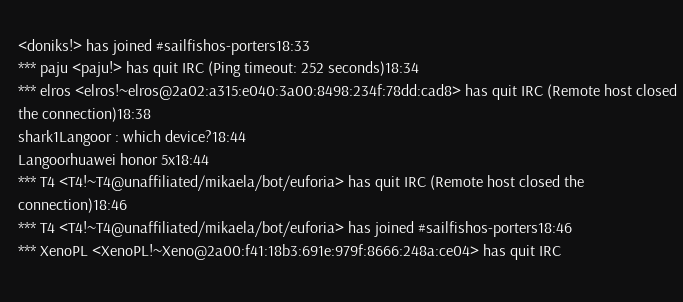<doniks!> has joined #sailfishos-porters18:33
*** paju <paju!> has quit IRC (Ping timeout: 252 seconds)18:34
*** elros <elros!~elros@2a02:a315:e040:3a00:8498:234f:78dd:cad8> has quit IRC (Remote host closed the connection)18:38
shark1Langoor : which device?18:44
Langoorhuawei honor 5x18:44
*** T4 <T4!~T4@unaffiliated/mikaela/bot/euforia> has quit IRC (Remote host closed the connection)18:46
*** T4 <T4!~T4@unaffiliated/mikaela/bot/euforia> has joined #sailfishos-porters18:46
*** XenoPL <XenoPL!~Xeno@2a00:f41:18b3:691e:979f:8666:248a:ce04> has quit IRC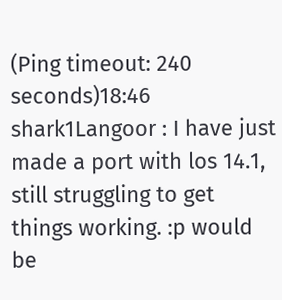(Ping timeout: 240 seconds)18:46
shark1Langoor : I have just made a port with los 14.1, still struggling to get things working. :p would be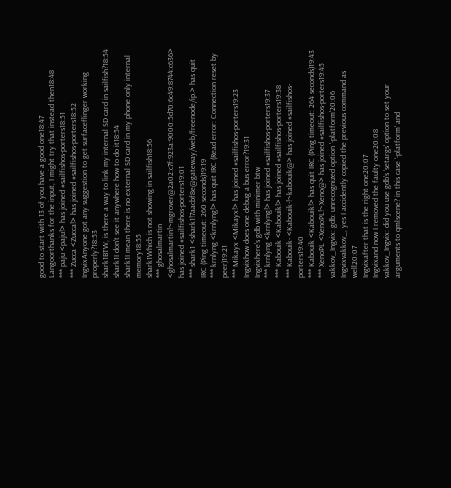good to start with 13 of you have a good one18:47
Langoorthanks for the input, I might try that instead then18:48
*** paju <paju!> has joined #sailfishos-porters18:51
*** Zucca <Zucca!> has joined #sailfishos-porters18:52
IngvixAnyone got any suggestion to get surfaceflinger working properly?18:53
shark1BTW, is there a way to link my internal SD card in sailfish?18:54
shark1I don't see it anywhere how to do it18:54
shark1I mean there is no external SD card in my phone only internal memory18:55
shark1Which is not showing in sailfish18:56
*** ghosalmartin <ghosalmartin!~mgrover@2a02:c7f:923a:9000:5d70:6c49:8744:c636> has joined #sailfishos-porters19:01
*** shark1 <shark1!7aacbf8e@gateway/web/freenode/ip.> has quit IRC (Ping timeout: 260 seconds)19:19
*** krnlyng <krnlyng!> has quit IRC (Read error: Connection reset by peer)19:21
*** Mikayx <Mikayx!> has joined #sailfishos-porters19:23
Ingvixhow does one debug a bus error?19:31
Ingvixhere's gdb with minimer btw
*** krnlyng <krnlyng!> has joined #sailfishos-porters19:37
*** Kabouik <Kabouik!> has joined #sailfishos-porters19:38
*** Kabouik- <Kabouik-!~kabouik@> has joined #sailfishos-porters19:40
*** Kabouik <Kabouik!> has quit IRC (Ping timeout: 264 seconds)19:43
*** XenoPL <XenoPL!~Xeno@> has joined #sailfishos-porters19:45
vakkov_Ingvix: gdb: unrecognized option '-platform'20:06
Ingvixvakkov_, yes I accidently copied the previous command as well20:07
Ingvixafter that is the right one20:07
Ingvixand now I removed the faulty one20:08
vakkov_Ingvix: did you use gdb's 'setargs' option to set your arguments to qmlscene? in this case '-platform' and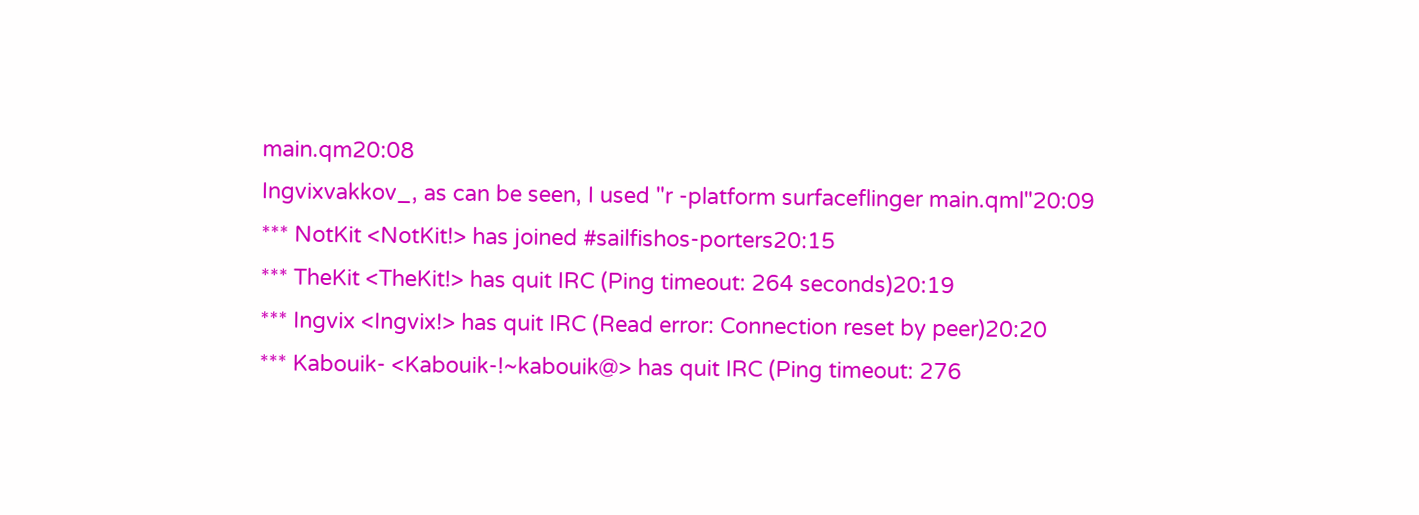main.qm20:08
Ingvixvakkov_, as can be seen, I used "r -platform surfaceflinger main.qml"20:09
*** NotKit <NotKit!> has joined #sailfishos-porters20:15
*** TheKit <TheKit!> has quit IRC (Ping timeout: 264 seconds)20:19
*** Ingvix <Ingvix!> has quit IRC (Read error: Connection reset by peer)20:20
*** Kabouik- <Kabouik-!~kabouik@> has quit IRC (Ping timeout: 276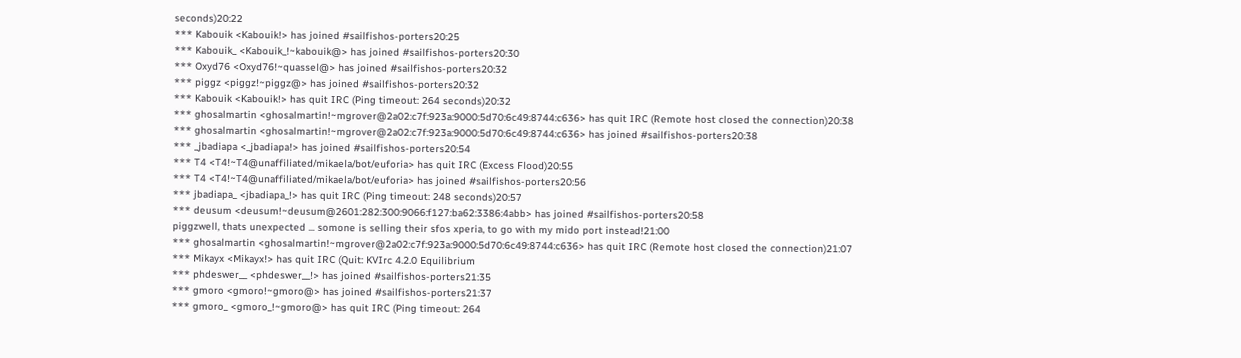seconds)20:22
*** Kabouik <Kabouik!> has joined #sailfishos-porters20:25
*** Kabouik_ <Kabouik_!~kabouik@> has joined #sailfishos-porters20:30
*** Oxyd76 <Oxyd76!~quassel@> has joined #sailfishos-porters20:32
*** piggz <piggz!~piggz@> has joined #sailfishos-porters20:32
*** Kabouik <Kabouik!> has quit IRC (Ping timeout: 264 seconds)20:32
*** ghosalmartin <ghosalmartin!~mgrover@2a02:c7f:923a:9000:5d70:6c49:8744:c636> has quit IRC (Remote host closed the connection)20:38
*** ghosalmartin <ghosalmartin!~mgrover@2a02:c7f:923a:9000:5d70:6c49:8744:c636> has joined #sailfishos-porters20:38
*** _jbadiapa <_jbadiapa!> has joined #sailfishos-porters20:54
*** T4 <T4!~T4@unaffiliated/mikaela/bot/euforia> has quit IRC (Excess Flood)20:55
*** T4 <T4!~T4@unaffiliated/mikaela/bot/euforia> has joined #sailfishos-porters20:56
*** jbadiapa_ <jbadiapa_!> has quit IRC (Ping timeout: 248 seconds)20:57
*** deusum <deusum!~deusum@2601:282:300:9066:f127:ba62:3386:4abb> has joined #sailfishos-porters20:58
piggzwell, thats unexpected ... somone is selling their sfos xperia, to go with my mido port instead!21:00
*** ghosalmartin <ghosalmartin!~mgrover@2a02:c7f:923a:9000:5d70:6c49:8744:c636> has quit IRC (Remote host closed the connection)21:07
*** Mikayx <Mikayx!> has quit IRC (Quit: KVIrc 4.2.0 Equilibrium
*** phdeswer__ <phdeswer__!> has joined #sailfishos-porters21:35
*** gmoro <gmoro!~gmoro@> has joined #sailfishos-porters21:37
*** gmoro_ <gmoro_!~gmoro@> has quit IRC (Ping timeout: 264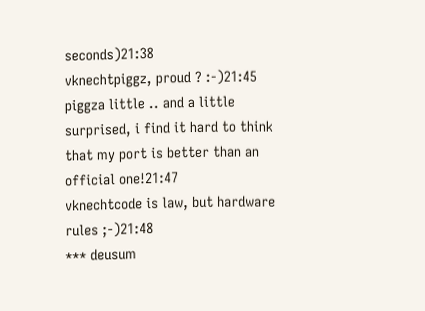seconds)21:38
vknechtpiggz, proud ? :-)21:45
piggza little .. and a little surprised, i find it hard to think that my port is better than an official one!21:47
vknechtcode is law, but hardware rules ;-)21:48
*** deusum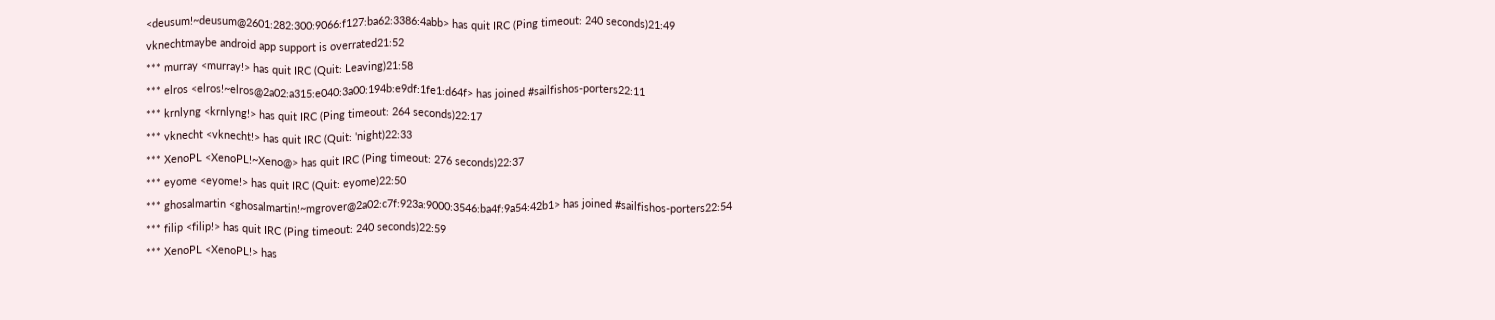<deusum!~deusum@2601:282:300:9066:f127:ba62:3386:4abb> has quit IRC (Ping timeout: 240 seconds)21:49
vknechtmaybe android app support is overrated21:52
*** murray <murray!> has quit IRC (Quit: Leaving)21:58
*** elros <elros!~elros@2a02:a315:e040:3a00:194b:e9df:1fe1:d64f> has joined #sailfishos-porters22:11
*** krnlyng <krnlyng!> has quit IRC (Ping timeout: 264 seconds)22:17
*** vknecht <vknecht!> has quit IRC (Quit: 'night)22:33
*** XenoPL <XenoPL!~Xeno@> has quit IRC (Ping timeout: 276 seconds)22:37
*** eyome <eyome!> has quit IRC (Quit: eyome)22:50
*** ghosalmartin <ghosalmartin!~mgrover@2a02:c7f:923a:9000:3546:ba4f:9a54:42b1> has joined #sailfishos-porters22:54
*** filip <filip!> has quit IRC (Ping timeout: 240 seconds)22:59
*** XenoPL <XenoPL!> has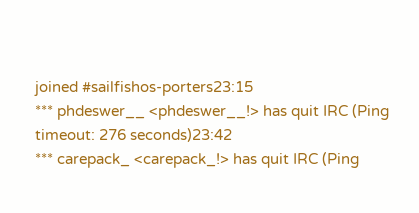joined #sailfishos-porters23:15
*** phdeswer__ <phdeswer__!> has quit IRC (Ping timeout: 276 seconds)23:42
*** carepack_ <carepack_!> has quit IRC (Ping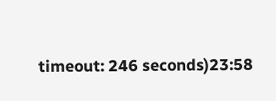timeout: 246 seconds)23:58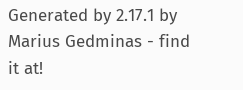Generated by 2.17.1 by Marius Gedminas - find it at!